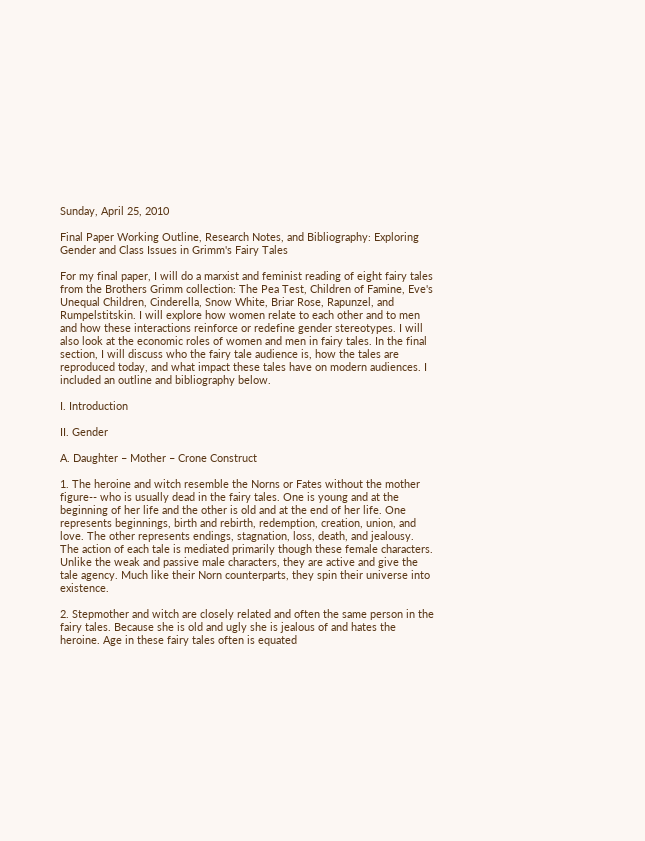Sunday, April 25, 2010

Final Paper Working Outline, Research Notes, and Bibliography: Exploring Gender and Class Issues in Grimm's Fairy Tales

For my final paper, I will do a marxist and feminist reading of eight fairy tales from the Brothers Grimm collection: The Pea Test, Children of Famine, Eve's Unequal Children, Cinderella, Snow White, Briar Rose, Rapunzel, and Rumpelstitskin. I will explore how women relate to each other and to men and how these interactions reinforce or redefine gender stereotypes. I will also look at the economic roles of women and men in fairy tales. In the final section, I will discuss who the fairy tale audience is, how the tales are reproduced today, and what impact these tales have on modern audiences. I included an outline and bibliography below.

I. Introduction

II. Gender

A. Daughter – Mother – Crone Construct

1. The heroine and witch resemble the Norns or Fates without the mother figure-- who is usually dead in the fairy tales. One is young and at the beginning of her life and the other is old and at the end of her life. One represents beginnings, birth and rebirth, redemption, creation, union, and love. The other represents endings, stagnation, loss, death, and jealousy. The action of each tale is mediated primarily though these female characters. Unlike the weak and passive male characters, they are active and give the tale agency. Much like their Norn counterparts, they spin their universe into existence.

2. Stepmother and witch are closely related and often the same person in the fairy tales. Because she is old and ugly she is jealous of and hates the heroine. Age in these fairy tales often is equated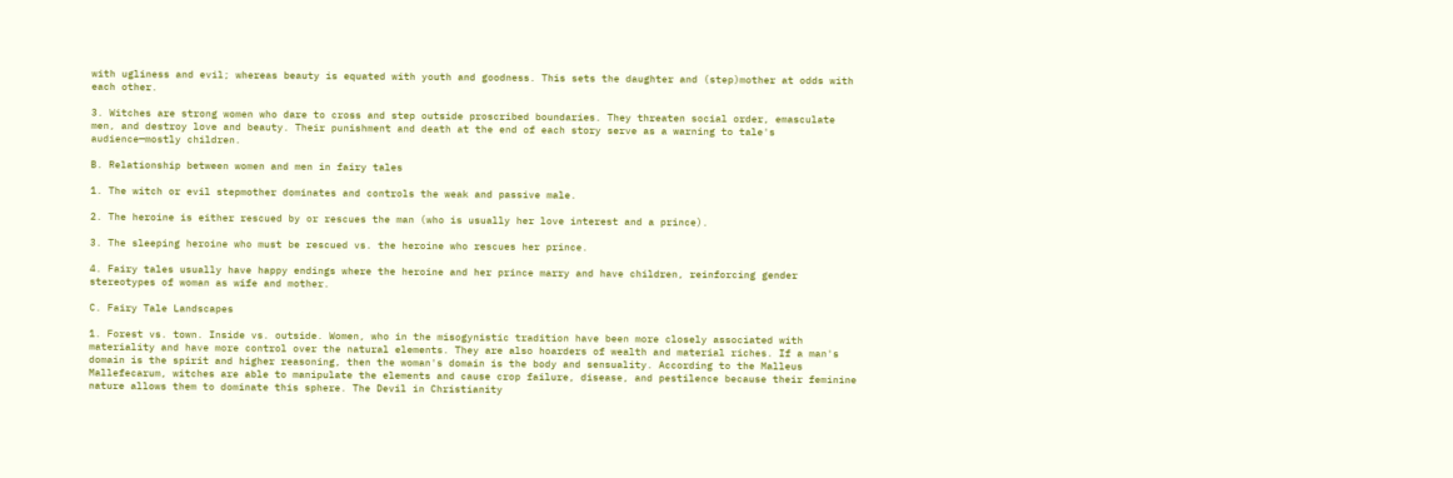with ugliness and evil; whereas beauty is equated with youth and goodness. This sets the daughter and (step)mother at odds with each other.

3. Witches are strong women who dare to cross and step outside proscribed boundaries. They threaten social order, emasculate men, and destroy love and beauty. Their punishment and death at the end of each story serve as a warning to tale's audience—mostly children.

B. Relationship between women and men in fairy tales

1. The witch or evil stepmother dominates and controls the weak and passive male.

2. The heroine is either rescued by or rescues the man (who is usually her love interest and a prince).

3. The sleeping heroine who must be rescued vs. the heroine who rescues her prince.

4. Fairy tales usually have happy endings where the heroine and her prince marry and have children, reinforcing gender stereotypes of woman as wife and mother.

C. Fairy Tale Landscapes

1. Forest vs. town. Inside vs. outside. Women, who in the misogynistic tradition have been more closely associated with materiality and have more control over the natural elements. They are also hoarders of wealth and material riches. If a man's domain is the spirit and higher reasoning, then the woman's domain is the body and sensuality. According to the Malleus Mallefecarum, witches are able to manipulate the elements and cause crop failure, disease, and pestilence because their feminine nature allows them to dominate this sphere. The Devil in Christianity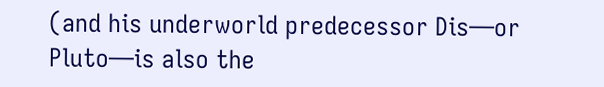(and his underworld predecessor Dis—or Pluto—is also the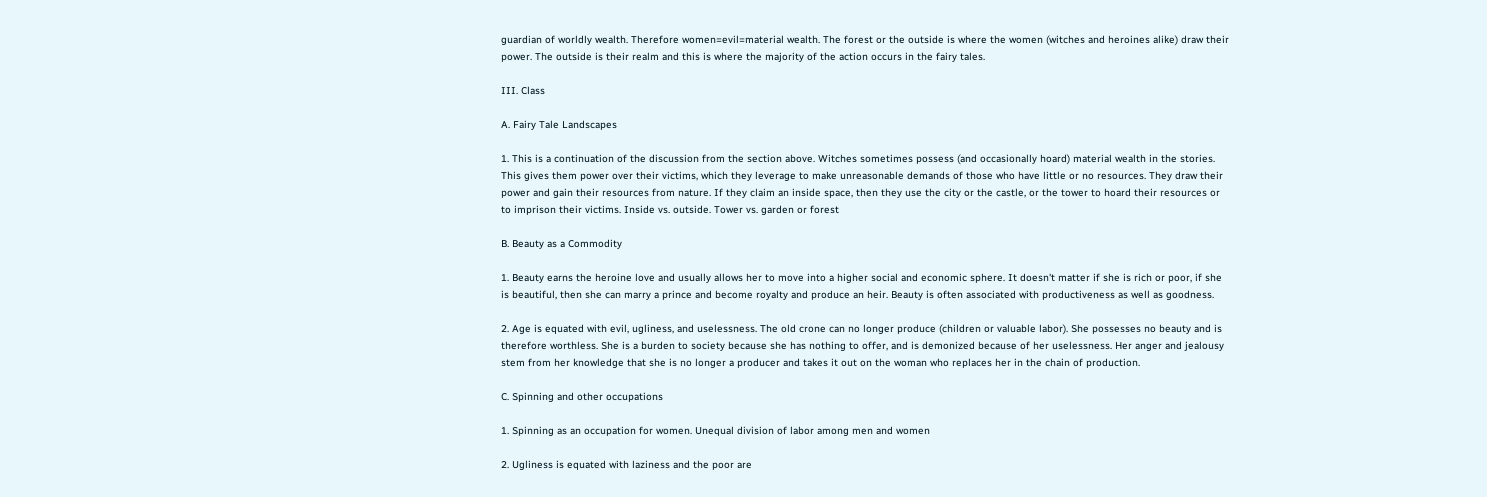guardian of worldly wealth. Therefore women=evil=material wealth. The forest or the outside is where the women (witches and heroines alike) draw their power. The outside is their realm and this is where the majority of the action occurs in the fairy tales.

III. Class

A. Fairy Tale Landscapes

1. This is a continuation of the discussion from the section above. Witches sometimes possess (and occasionally hoard) material wealth in the stories. This gives them power over their victims, which they leverage to make unreasonable demands of those who have little or no resources. They draw their power and gain their resources from nature. If they claim an inside space, then they use the city or the castle, or the tower to hoard their resources or to imprison their victims. Inside vs. outside. Tower vs. garden or forest

B. Beauty as a Commodity

1. Beauty earns the heroine love and usually allows her to move into a higher social and economic sphere. It doesn't matter if she is rich or poor, if she is beautiful, then she can marry a prince and become royalty and produce an heir. Beauty is often associated with productiveness as well as goodness.

2. Age is equated with evil, ugliness, and uselessness. The old crone can no longer produce (children or valuable labor). She possesses no beauty and is therefore worthless. She is a burden to society because she has nothing to offer, and is demonized because of her uselessness. Her anger and jealousy stem from her knowledge that she is no longer a producer and takes it out on the woman who replaces her in the chain of production.

C. Spinning and other occupations

1. Spinning as an occupation for women. Unequal division of labor among men and women

2. Ugliness is equated with laziness and the poor are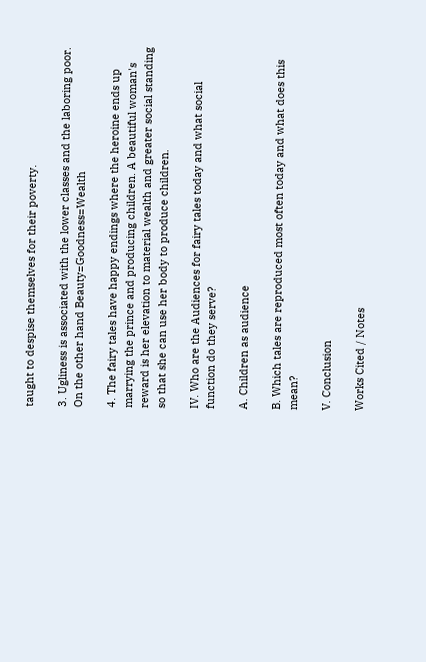taught to despise themselves for their poverty.

3. Ugliness is associated with the lower classes and the laboring poor. On the other hand Beauty=Goodness=Wealth

4. The fairy tales have happy endings where the heroine ends up marrying the prince and producing children. A beautiful woman's reward is her elevation to material wealth and greater social standing so that she can use her body to produce children.

IV. Who are the Audiences for fairy tales today and what social function do they serve?

A. Children as audience

B. Which tales are reproduced most often today and what does this mean?

V. Conclusion

Works Cited / Notes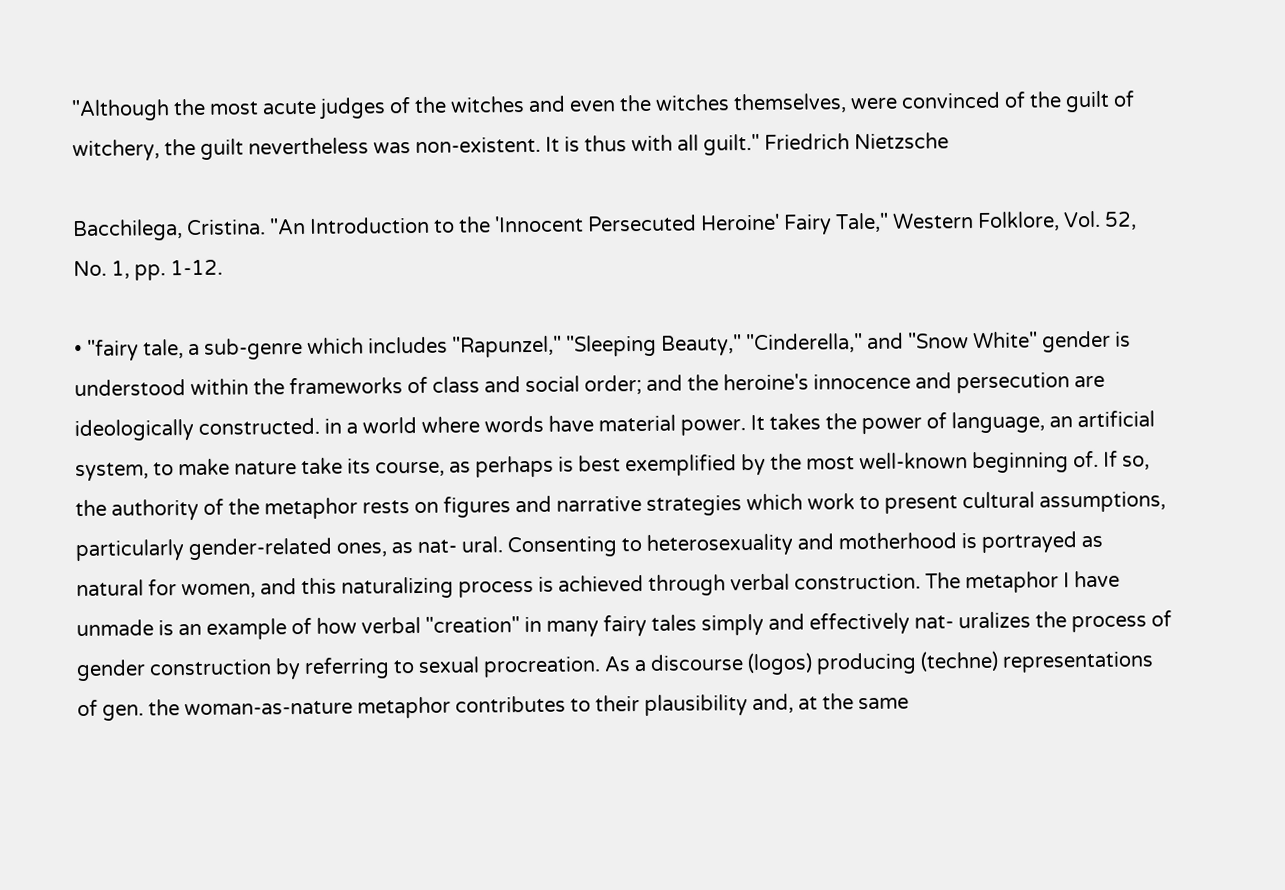"Although the most acute judges of the witches and even the witches themselves, were convinced of the guilt of witchery, the guilt nevertheless was non-existent. It is thus with all guilt." Friedrich Nietzsche

Bacchilega, Cristina. "An Introduction to the 'Innocent Persecuted Heroine' Fairy Tale," Western Folklore, Vol. 52, No. 1, pp. 1-12.

• "fairy tale, a sub-genre which includes "Rapunzel," "Sleeping Beauty," "Cinderella," and "Snow White" gender is understood within the frameworks of class and social order; and the heroine's innocence and persecution are ideologically constructed. in a world where words have material power. It takes the power of language, an artificial system, to make nature take its course, as perhaps is best exemplified by the most well-known beginning of. If so, the authority of the metaphor rests on figures and narrative strategies which work to present cultural assumptions, particularly gender-related ones, as nat- ural. Consenting to heterosexuality and motherhood is portrayed as natural for women, and this naturalizing process is achieved through verbal construction. The metaphor I have unmade is an example of how verbal "creation" in many fairy tales simply and effectively nat- uralizes the process of gender construction by referring to sexual procreation. As a discourse (logos) producing (techne) representations of gen. the woman-as-nature metaphor contributes to their plausibility and, at the same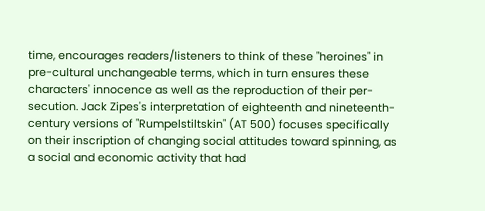time, encourages readers/listeners to think of these "heroines" in pre-cultural unchangeable terms, which in turn ensures these characters' innocence as well as the reproduction of their per- secution. Jack Zipes's interpretation of eighteenth and nineteenth-century versions of "Rumpelstiltskin" (AT 500) focuses specifically on their inscription of changing social attitudes toward spinning, as a social and economic activity that had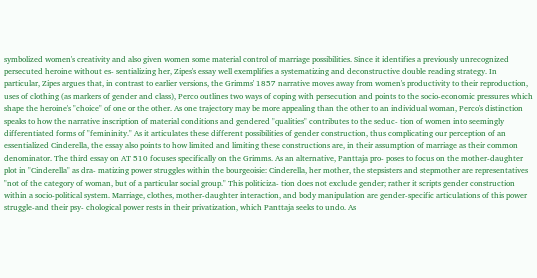symbolized women's creativity and also given women some material control of marriage possibilities. Since it identifies a previously unrecognized persecuted heroine without es- sentializing her, Zipes's essay well exemplifies a systematizing and deconstructive double reading strategy. In particular, Zipes argues that, in contrast to earlier versions, the Grimms' 1857 narrative moves away from women's productivity to their reproduction, uses of clothing (as markers of gender and class), Perco outlines two ways of coping with persecution and points to the socio-economic pressures which shape the heroine's "choice" of one or the other. As one trajectory may be more appealing than the other to an individual woman, Perco's distinction speaks to how the narrative inscription of material conditions and gendered "qualities" contributes to the seduc- tion of women into seemingly differentiated forms of "femininity." As it articulates these different possibilities of gender construction, thus complicating our perception of an essentialized Cinderella, the essay also points to how limited and limiting these constructions are, in their assumption of marriage as their common denominator. The third essay on AT 510 focuses specifically on the Grimms. As an alternative, Panttaja pro- poses to focus on the mother-daughter plot in "Cinderella" as dra- matizing power struggles within the bourgeoisie: Cinderella, her mother, the stepsisters and stepmother are representatives "not of the category of woman, but of a particular social group." This politiciza- tion does not exclude gender; rather it scripts gender construction within a socio-political system. Marriage, clothes, mother-daughter interaction, and body manipulation are gender-specific articulations of this power struggle-and their psy- chological power rests in their privatization, which Panttaja seeks to undo. As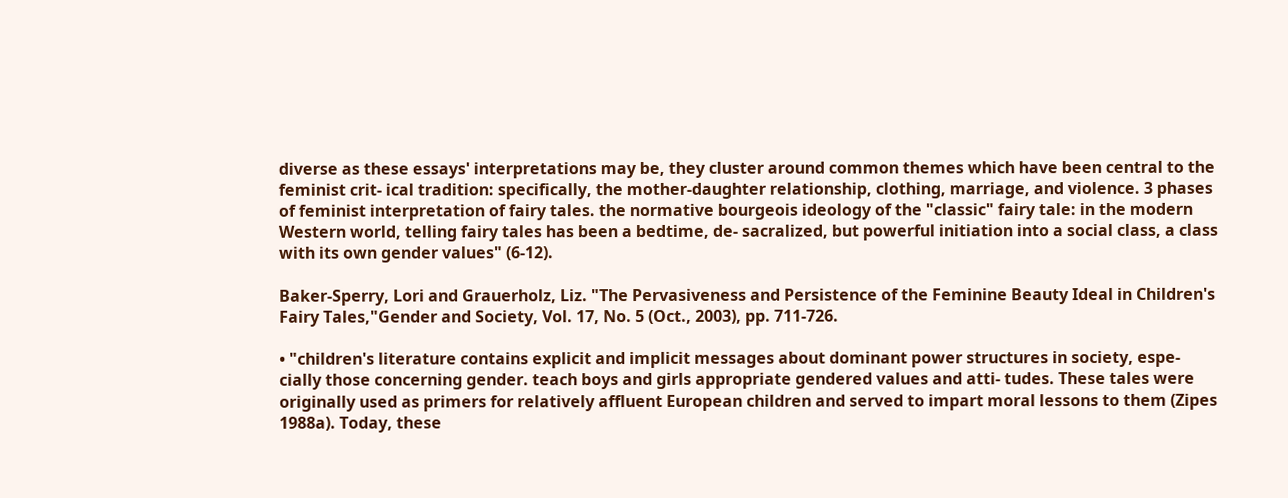diverse as these essays' interpretations may be, they cluster around common themes which have been central to the feminist crit- ical tradition: specifically, the mother-daughter relationship, clothing, marriage, and violence. 3 phases of feminist interpretation of fairy tales. the normative bourgeois ideology of the "classic" fairy tale: in the modern Western world, telling fairy tales has been a bedtime, de- sacralized, but powerful initiation into a social class, a class with its own gender values" (6-12).

Baker-Sperry, Lori and Grauerholz, Liz. "The Pervasiveness and Persistence of the Feminine Beauty Ideal in Children's Fairy Tales,"Gender and Society, Vol. 17, No. 5 (Oct., 2003), pp. 711-726.

• "children's literature contains explicit and implicit messages about dominant power structures in society, espe- cially those concerning gender. teach boys and girls appropriate gendered values and atti- tudes. These tales were originally used as primers for relatively affluent European children and served to impart moral lessons to them (Zipes 1988a). Today, these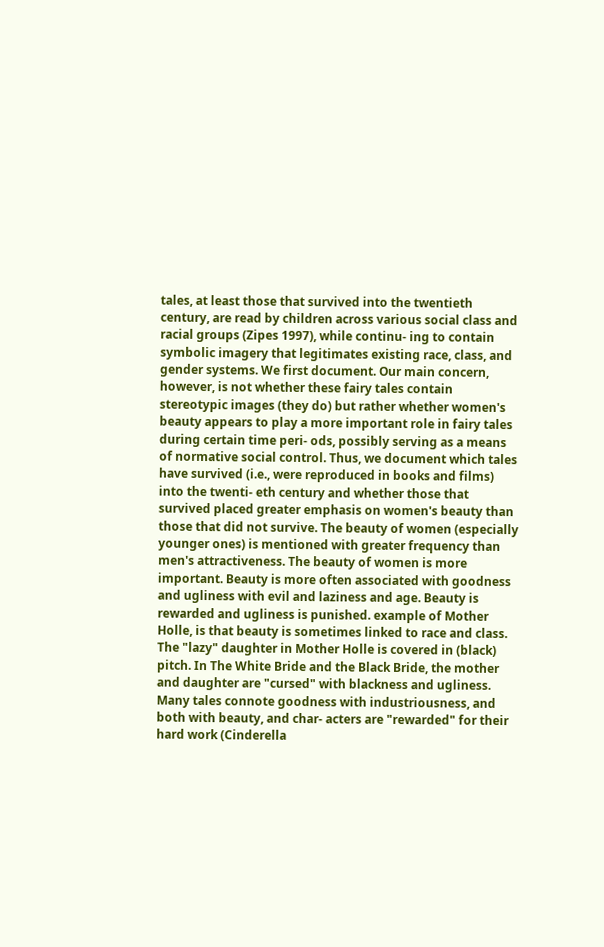tales, at least those that survived into the twentieth century, are read by children across various social class and racial groups (Zipes 1997), while continu- ing to contain symbolic imagery that legitimates existing race, class, and gender systems. We first document. Our main concern, however, is not whether these fairy tales contain stereotypic images (they do) but rather whether women's beauty appears to play a more important role in fairy tales during certain time peri- ods, possibly serving as a means of normative social control. Thus, we document which tales have survived (i.e., were reproduced in books and films) into the twenti- eth century and whether those that survived placed greater emphasis on women's beauty than those that did not survive. The beauty of women (especially younger ones) is mentioned with greater frequency than men's attractiveness. The beauty of women is more important. Beauty is more often associated with goodness and ugliness with evil and laziness and age. Beauty is rewarded and ugliness is punished. example of Mother Holle, is that beauty is sometimes linked to race and class. The "lazy" daughter in Mother Holle is covered in (black) pitch. In The White Bride and the Black Bride, the mother and daughter are "cursed" with blackness and ugliness. Many tales connote goodness with industriousness, and both with beauty, and char- acters are "rewarded" for their hard work (Cinderella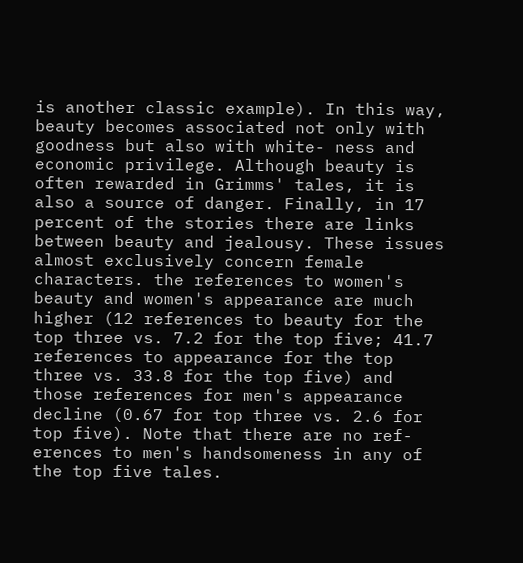is another classic example). In this way, beauty becomes associated not only with goodness but also with white- ness and economic privilege. Although beauty is often rewarded in Grimms' tales, it is also a source of danger. Finally, in 17 percent of the stories there are links between beauty and jealousy. These issues almost exclusively concern female characters. the references to women's beauty and women's appearance are much higher (12 references to beauty for the top three vs. 7.2 for the top five; 41.7 references to appearance for the top three vs. 33.8 for the top five) and those references for men's appearance decline (0.67 for top three vs. 2.6 for top five). Note that there are no ref- erences to men's handsomeness in any of the top five tales.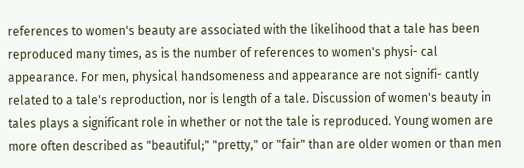references to women's beauty are associated with the likelihood that a tale has been reproduced many times, as is the number of references to women's physi- cal appearance. For men, physical handsomeness and appearance are not signifi- cantly related to a tale's reproduction, nor is length of a tale. Discussion of women's beauty in tales plays a significant role in whether or not the tale is reproduced. Young women are more often described as "beautiful;" "pretty," or "fair" than are older women or than men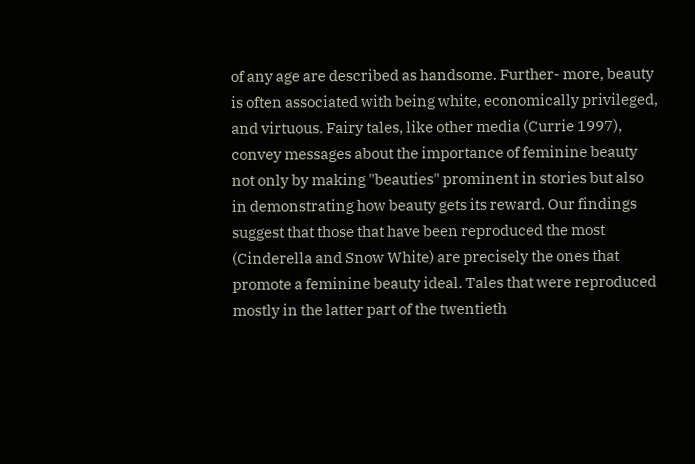of any age are described as handsome. Further- more, beauty is often associated with being white, economically privileged, and virtuous. Fairy tales, like other media (Currie 1997), convey messages about the importance of feminine beauty not only by making "beauties" prominent in stories but also in demonstrating how beauty gets its reward. Our findings suggest that those that have been reproduced the most (Cinderella and Snow White) are precisely the ones that promote a feminine beauty ideal. Tales that were reproduced mostly in the latter part of the twentieth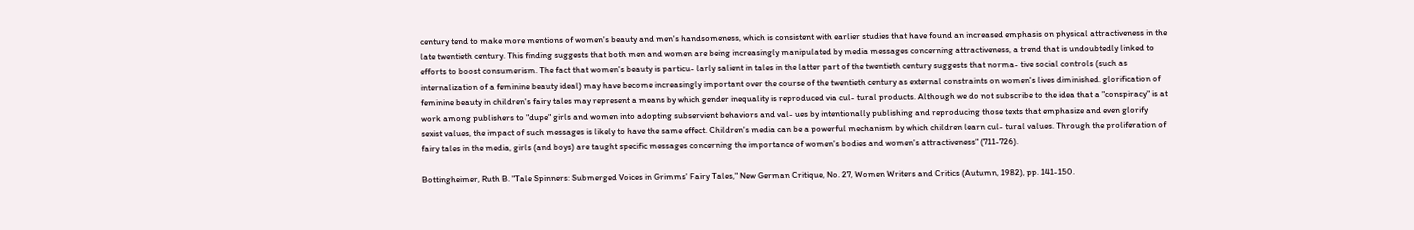century tend to make more mentions of women's beauty and men's handsomeness, which is consistent with earlier studies that have found an increased emphasis on physical attractiveness in the late twentieth century. This finding suggests that both men and women are being increasingly manipulated by media messages concerning attractiveness, a trend that is undoubtedly linked to efforts to boost consumerism. The fact that women's beauty is particu- larly salient in tales in the latter part of the twentieth century suggests that norma- tive social controls (such as internalization of a feminine beauty ideal) may have become increasingly important over the course of the twentieth century as external constraints on women's lives diminished. glorification of feminine beauty in children's fairy tales may represent a means by which gender inequality is reproduced via cul- tural products. Although we do not subscribe to the idea that a "conspiracy" is at work among publishers to "dupe" girls and women into adopting subservient behaviors and val- ues by intentionally publishing and reproducing those texts that emphasize and even glorify sexist values, the impact of such messages is likely to have the same effect. Children's media can be a powerful mechanism by which children learn cul- tural values. Through the proliferation of fairy tales in the media, girls (and boys) are taught specific messages concerning the importance of women's bodies and women's attractiveness" (711-726).

Bottingheimer, Ruth B. "Tale Spinners: Submerged Voices in Grimms' Fairy Tales," New German Critique, No. 27, Women Writers and Critics (Autumn, 1982), pp. 141-150.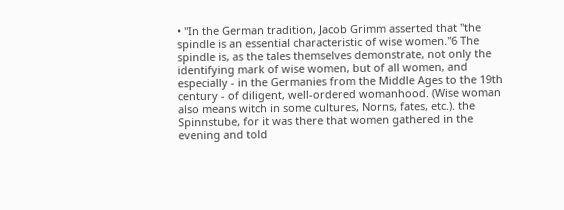• "In the German tradition, Jacob Grimm asserted that "the spindle is an essential characteristic of wise women."6 The spindle is, as the tales themselves demonstrate, not only the identifying mark of wise women, but of all women, and especially - in the Germanies from the Middle Ages to the 19th century - of diligent, well-ordered womanhood. (Wise woman also means witch in some cultures, Norns, fates, etc.). the Spinnstube, for it was there that women gathered in the evening and told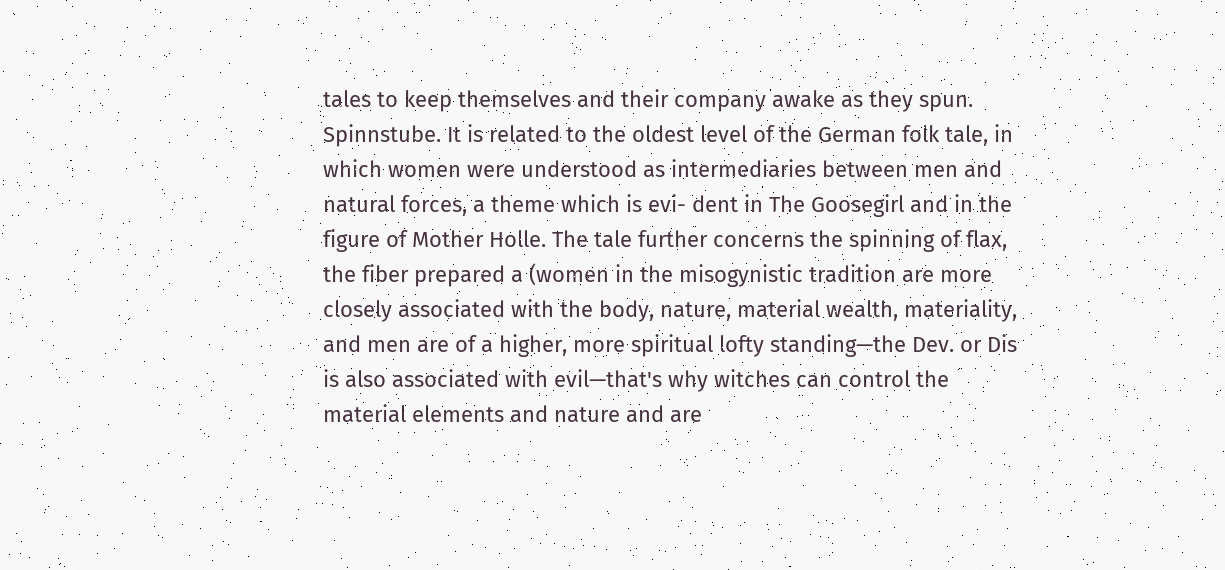tales to keep themselves and their company awake as they spun. Spinnstube. It is related to the oldest level of the German folk tale, in which women were understood as intermediaries between men and natural forces, a theme which is evi- dent in The Goosegirl and in the figure of Mother Holle. The tale further concerns the spinning of flax, the fiber prepared a (women in the misogynistic tradition are more closely associated with the body, nature, material wealth, materiality, and men are of a higher, more spiritual lofty standing—the Dev. or Dis is also associated with evil—that's why witches can control the material elements and nature and are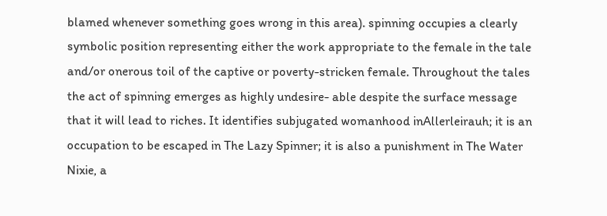blamed whenever something goes wrong in this area). spinning occupies a clearly symbolic position representing either the work appropriate to the female in the tale and/or onerous toil of the captive or poverty-stricken female. Throughout the tales the act of spinning emerges as highly undesire- able despite the surface message that it will lead to riches. It identifies subjugated womanhood inAllerleirauh; it is an occupation to be escaped in The Lazy Spinner; it is also a punishment in The Water Nixie, a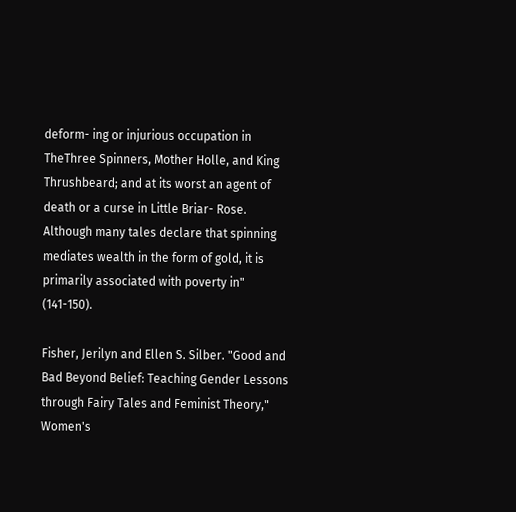deform- ing or injurious occupation in TheThree Spinners, Mother Holle, and King Thrushbeard; and at its worst an agent of death or a curse in Little Briar- Rose. Although many tales declare that spinning mediates wealth in the form of gold, it is primarily associated with poverty in" (141-150).

Fisher, Jerilyn and Ellen S. Silber. "Good and Bad Beyond Belief: Teaching Gender Lessons through Fairy Tales and Feminist Theory," Women's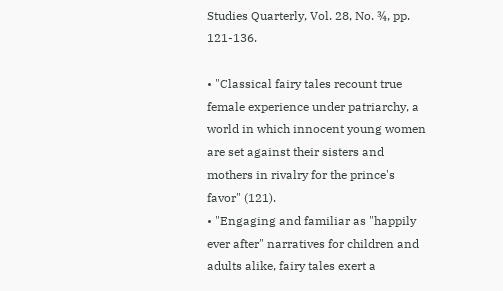Studies Quarterly, Vol. 28, No. ¾, pp. 121-136.

• "Classical fairy tales recount true female experience under patriarchy, a world in which innocent young women are set against their sisters and mothers in rivalry for the prince's favor" (121).
• "Engaging and familiar as "happily ever after" narratives for children and adults alike, fairy tales exert a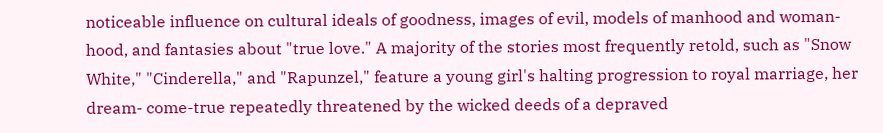noticeable influence on cultural ideals of goodness, images of evil, models of manhood and woman- hood, and fantasies about "true love." A majority of the stories most frequently retold, such as "Snow White," "Cinderella," and "Rapunzel," feature a young girl's halting progression to royal marriage, her dream- come-true repeatedly threatened by the wicked deeds of a depraved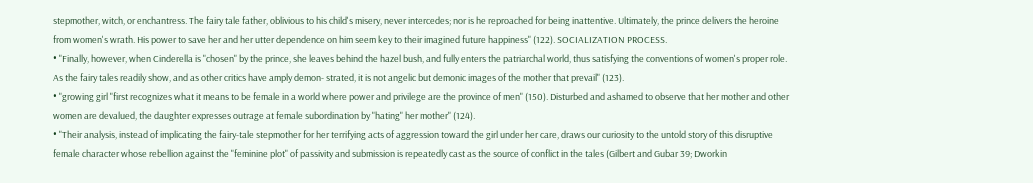stepmother, witch, or enchantress. The fairy tale father, oblivious to his child's misery, never intercedes; nor is he reproached for being inattentive. Ultimately, the prince delivers the heroine from women's wrath. His power to save her and her utter dependence on him seem key to their imagined future happiness" (122). SOCIALIZATION PROCESS.
• "Finally, however, when Cinderella is "chosen" by the prince, she leaves behind the hazel bush, and fully enters the patriarchal world, thus satisfying the conventions of women's proper role. As the fairy tales readily show, and as other critics have amply demon- strated, it is not angelic but demonic images of the mother that prevail" (123).
• "growing girl "first recognizes what it means to be female in a world where power and privilege are the province of men" (150). Disturbed and ashamed to observe that her mother and other women are devalued, the daughter expresses outrage at female subordination by "hating" her mother" (124).
• "Their analysis, instead of implicating the fairy-tale stepmother for her terrifying acts of aggression toward the girl under her care, draws our curiosity to the untold story of this disruptive female character whose rebellion against the "feminine plot" of passivity and submission is repeatedly cast as the source of conflict in the tales (Gilbert and Gubar 39; Dworkin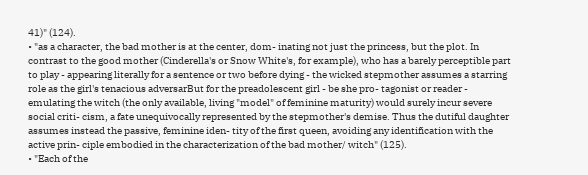41)" (124).
• "as a character, the bad mother is at the center, dom- inating not just the princess, but the plot. In contrast to the good mother (Cinderella's or Snow White's, for example), who has a barely perceptible part to play - appearing literally for a sentence or two before dying - the wicked stepmother assumes a starring role as the girl's tenacious adversarBut for the preadolescent girl - be she pro- tagonist or reader - emulating the witch (the only available, living "model" of feminine maturity) would surely incur severe social criti- cism, a fate unequivocally represented by the stepmother's demise. Thus the dutiful daughter assumes instead the passive, feminine iden- tity of the first queen, avoiding any identification with the active prin- ciple embodied in the characterization of the bad mother/ witch" (125).
• "Each of the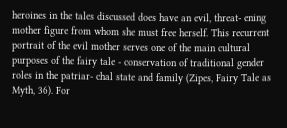heroines in the tales discussed does have an evil, threat- ening mother figure from whom she must free herself. This recurrent portrait of the evil mother serves one of the main cultural purposes of the fairy tale - conservation of traditional gender roles in the patriar- chal state and family (Zipes, Fairy Tale as Myth, 36). For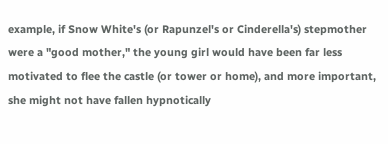example, if Snow White's (or Rapunzel's or Cinderella's) stepmother were a "good mother," the young girl would have been far less motivated to flee the castle (or tower or home), and more important, she might not have fallen hypnotically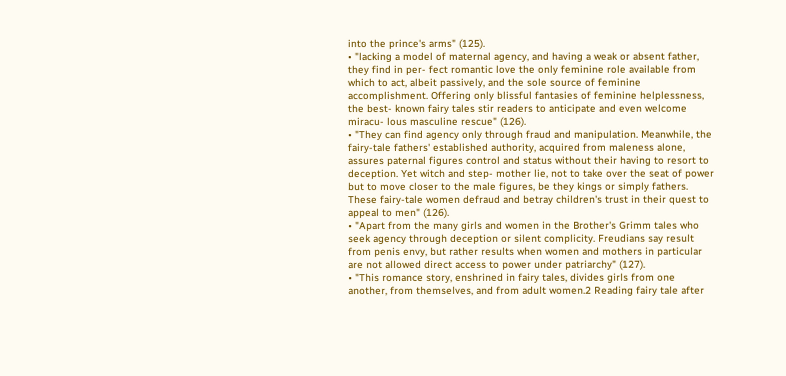into the prince's arms" (125).
• "lacking a model of maternal agency, and having a weak or absent father, they find in per- fect romantic love the only feminine role available from which to act, albeit passively, and the sole source of feminine accomplishment. Offering only blissful fantasies of feminine helplessness, the best- known fairy tales stir readers to anticipate and even welcome miracu- lous masculine rescue" (126).
• "They can find agency only through fraud and manipulation. Meanwhile, the fairy-tale fathers' established authority, acquired from maleness alone, assures paternal figures control and status without their having to resort to deception. Yet witch and step- mother lie, not to take over the seat of power but to move closer to the male figures, be they kings or simply fathers. These fairy-tale women defraud and betray children's trust in their quest to appeal to men" (126).
• "Apart from the many girls and women in the Brother's Grimm tales who seek agency through deception or silent complicity. Freudians say result from penis envy, but rather results when women and mothers in particular are not allowed direct access to power under patriarchy" (127).
• "This romance story, enshrined in fairy tales, divides girls from one another, from themselves, and from adult women.2 Reading fairy tale after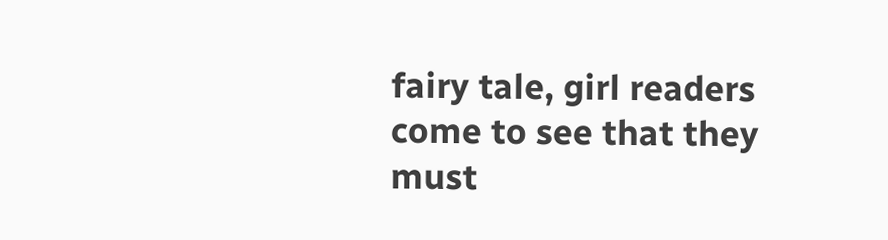fairy tale, girl readers come to see that they must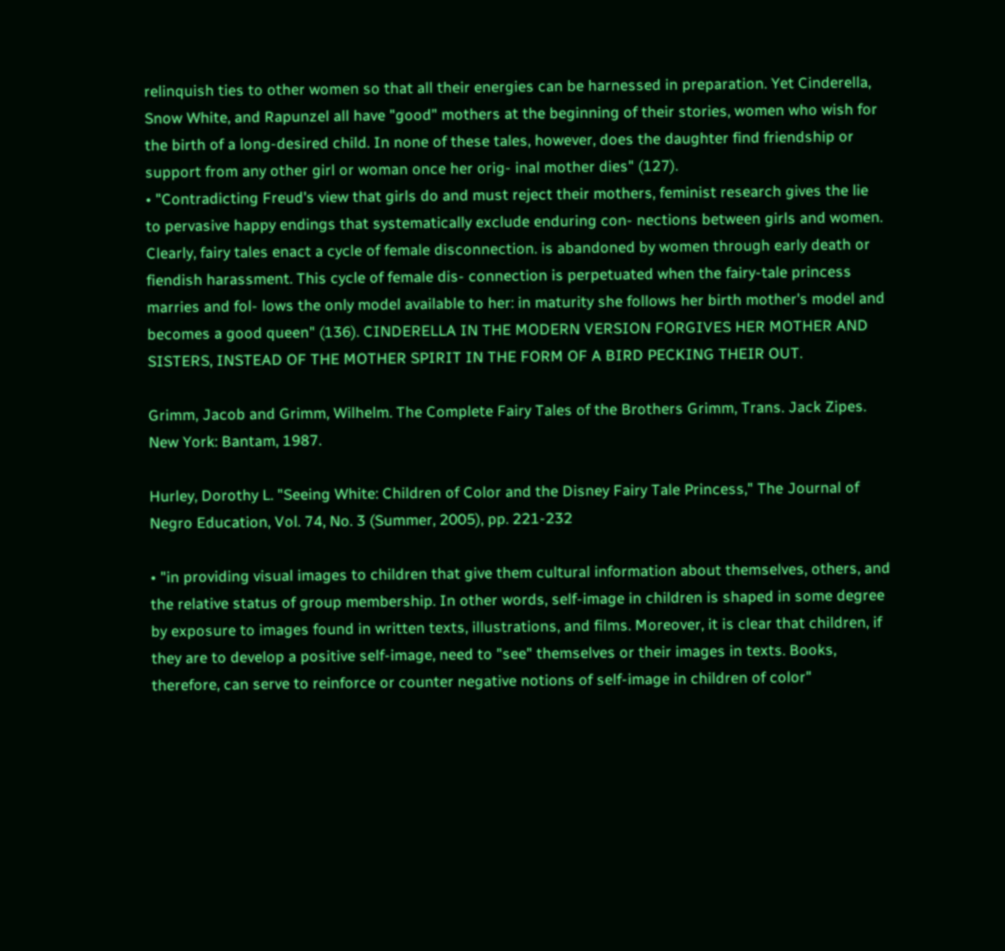relinquish ties to other women so that all their energies can be harnessed in preparation. Yet Cinderella, Snow White, and Rapunzel all have "good" mothers at the beginning of their stories, women who wish for the birth of a long-desired child. In none of these tales, however, does the daughter find friendship or support from any other girl or woman once her orig- inal mother dies" (127).
• "Contradicting Freud's view that girls do and must reject their mothers, feminist research gives the lie to pervasive happy endings that systematically exclude enduring con- nections between girls and women. Clearly, fairy tales enact a cycle of female disconnection. is abandoned by women through early death or fiendish harassment. This cycle of female dis- connection is perpetuated when the fairy-tale princess marries and fol- lows the only model available to her: in maturity she follows her birth mother's model and becomes a good queen" (136). CINDERELLA IN THE MODERN VERSION FORGIVES HER MOTHER AND SISTERS, INSTEAD OF THE MOTHER SPIRIT IN THE FORM OF A BIRD PECKING THEIR OUT.

Grimm, Jacob and Grimm, Wilhelm. The Complete Fairy Tales of the Brothers Grimm, Trans. Jack Zipes. New York: Bantam, 1987.

Hurley, Dorothy L. "Seeing White: Children of Color and the Disney Fairy Tale Princess," The Journal of Negro Education, Vol. 74, No. 3 (Summer, 2005), pp. 221-232

• "in providing visual images to children that give them cultural information about themselves, others, and the relative status of group membership. In other words, self-image in children is shaped in some degree by exposure to images found in written texts, illustrations, and films. Moreover, it is clear that children, if they are to develop a positive self-image, need to "see" themselves or their images in texts. Books, therefore, can serve to reinforce or counter negative notions of self-image in children of color"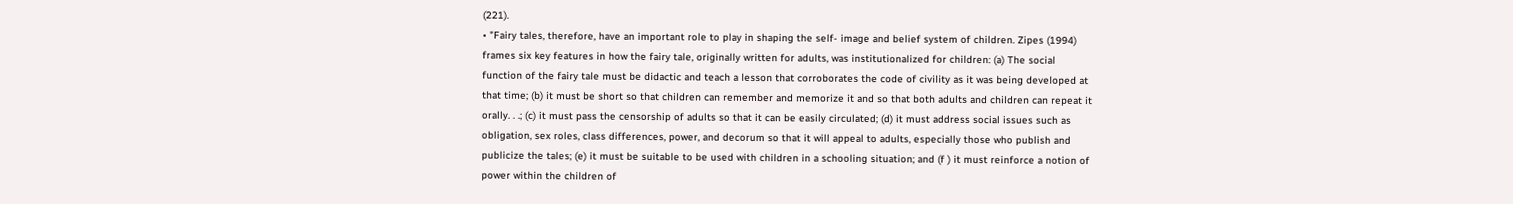(221).
• "Fairy tales, therefore, have an important role to play in shaping the self- image and belief system of children. Zipes (1994) frames six key features in how the fairy tale, originally written for adults, was institutionalized for children: (a) The social function of the fairy tale must be didactic and teach a lesson that corroborates the code of civility as it was being developed at that time; (b) it must be short so that children can remember and memorize it and so that both adults and children can repeat it orally. . .; (c) it must pass the censorship of adults so that it can be easily circulated; (d) it must address social issues such as obligation, sex roles, class differences, power, and decorum so that it will appeal to adults, especially those who publish and publicize the tales; (e) it must be suitable to be used with children in a schooling situation; and (f ) it must reinforce a notion of power within the children of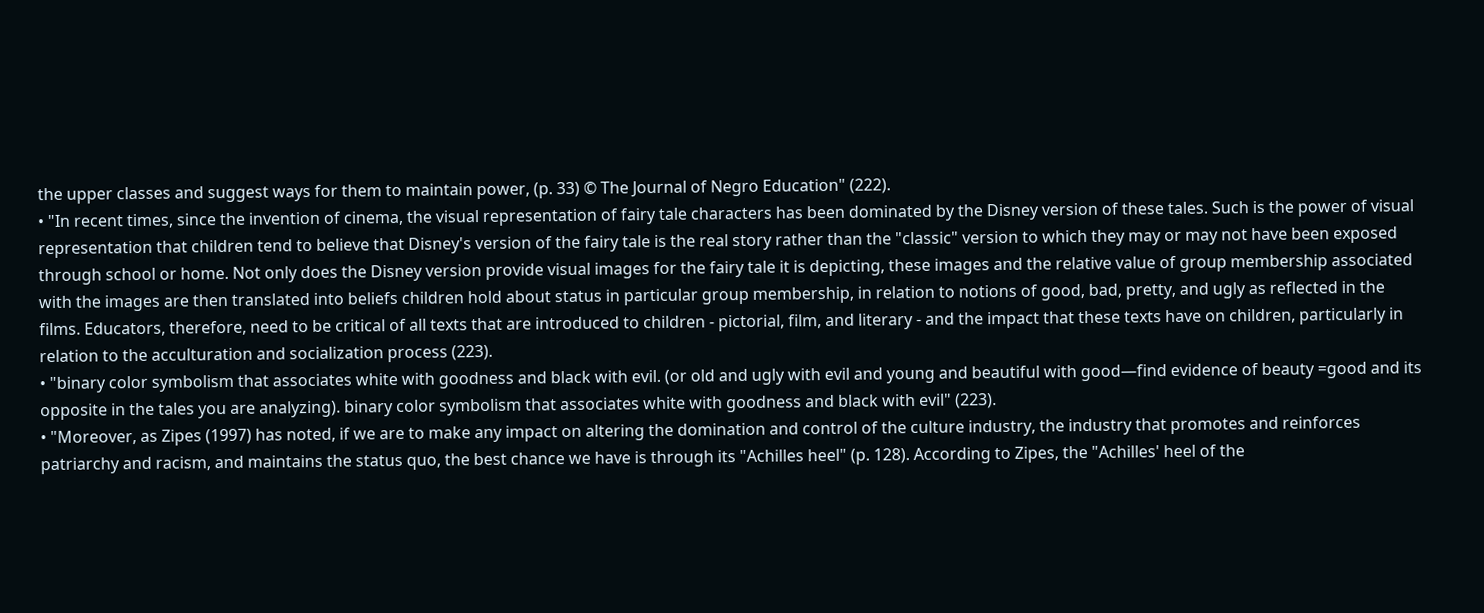the upper classes and suggest ways for them to maintain power, (p. 33) © The Journal of Negro Education" (222).
• "In recent times, since the invention of cinema, the visual representation of fairy tale characters has been dominated by the Disney version of these tales. Such is the power of visual representation that children tend to believe that Disney's version of the fairy tale is the real story rather than the "classic" version to which they may or may not have been exposed through school or home. Not only does the Disney version provide visual images for the fairy tale it is depicting, these images and the relative value of group membership associated with the images are then translated into beliefs children hold about status in particular group membership, in relation to notions of good, bad, pretty, and ugly as reflected in the films. Educators, therefore, need to be critical of all texts that are introduced to children - pictorial, film, and literary - and the impact that these texts have on children, particularly in relation to the acculturation and socialization process (223).
• "binary color symbolism that associates white with goodness and black with evil. (or old and ugly with evil and young and beautiful with good—find evidence of beauty =good and its opposite in the tales you are analyzing). binary color symbolism that associates white with goodness and black with evil" (223).
• "Moreover, as Zipes (1997) has noted, if we are to make any impact on altering the domination and control of the culture industry, the industry that promotes and reinforces patriarchy and racism, and maintains the status quo, the best chance we have is through its "Achilles heel" (p. 128). According to Zipes, the "Achilles' heel of the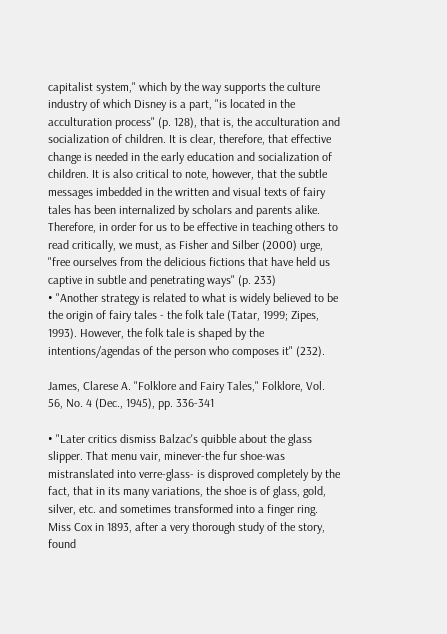capitalist system," which by the way supports the culture industry of which Disney is a part, "is located in the acculturation process" (p. 128), that is, the acculturation and socialization of children. It is clear, therefore, that effective change is needed in the early education and socialization of children. It is also critical to note, however, that the subtle messages imbedded in the written and visual texts of fairy tales has been internalized by scholars and parents alike. Therefore, in order for us to be effective in teaching others to read critically, we must, as Fisher and Silber (2000) urge, "free ourselves from the delicious fictions that have held us captive in subtle and penetrating ways" (p. 233)
• "Another strategy is related to what is widely believed to be the origin of fairy tales - the folk tale (Tatar, 1999; Zipes, 1993). However, the folk tale is shaped by the intentions/agendas of the person who composes it" (232).

James, Clarese A. "Folklore and Fairy Tales," Folklore, Vol. 56, No. 4 (Dec., 1945), pp. 336-341

• "Later critics dismiss Balzac's quibble about the glass slipper. That menu vair, minever-the fur shoe-was mistranslated into verre-glass- is disproved completely by the fact, that in its many variations, the shoe is of glass, gold, silver, etc. and sometimes transformed into a finger ring. Miss Cox in 1893, after a very thorough study of the story, found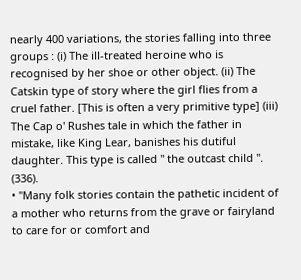nearly 400 variations, the stories falling into three groups : (i) The ill-treated heroine who is recognised by her shoe or other object. (ii) The Catskin type of story where the girl flies from a cruel father. [This is often a very primitive type] (iii) The Cap o' Rushes tale in which the father in mistake, like King Lear, banishes his dutiful daughter. This type is called " the outcast child ". (336).
• "Many folk stories contain the pathetic incident of a mother who returns from the grave or fairyland to care for or comfort and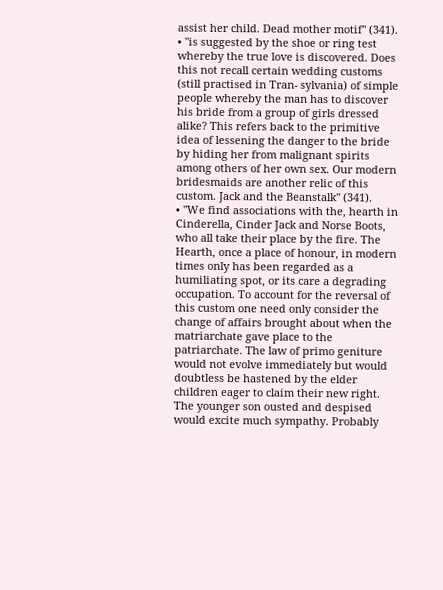assist her child. Dead mother motif" (341).
• "is suggested by the shoe or ring test whereby the true love is discovered. Does this not recall certain wedding customs (still practised in Tran- sylvania) of simple people whereby the man has to discover his bride from a group of girls dressed alike? This refers back to the primitive idea of lessening the danger to the bride by hiding her from malignant spirits among others of her own sex. Our modern bridesmaids are another relic of this custom. Jack and the Beanstalk" (341).
• "We find associations with the, hearth in Cinderella, Cinder Jack and Norse Boots, who all take their place by the fire. The Hearth, once a place of honour, in modern times only has been regarded as a humiliating spot, or its care a degrading occupation. To account for the reversal of this custom one need only consider the change of affairs brought about when the matriarchate gave place to the patriarchate. The law of primo geniture would not evolve immediately but would doubtless be hastened by the elder children eager to claim their new right. The younger son ousted and despised would excite much sympathy. Probably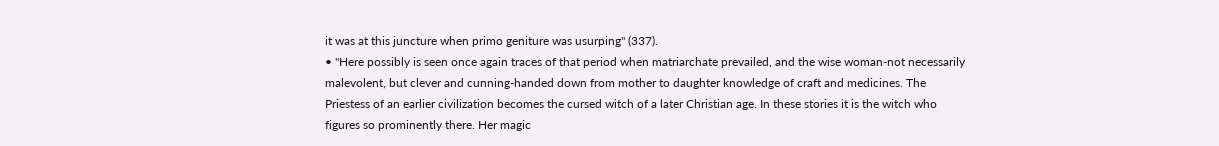it was at this juncture when primo geniture was usurping" (337).
• "Here possibly is seen once again traces of that period when matriarchate prevailed, and the wise woman-not necessarily malevolent, but clever and cunning-handed down from mother to daughter knowledge of craft and medicines. The Priestess of an earlier civilization becomes the cursed witch of a later Christian age. In these stories it is the witch who figures so prominently there. Her magic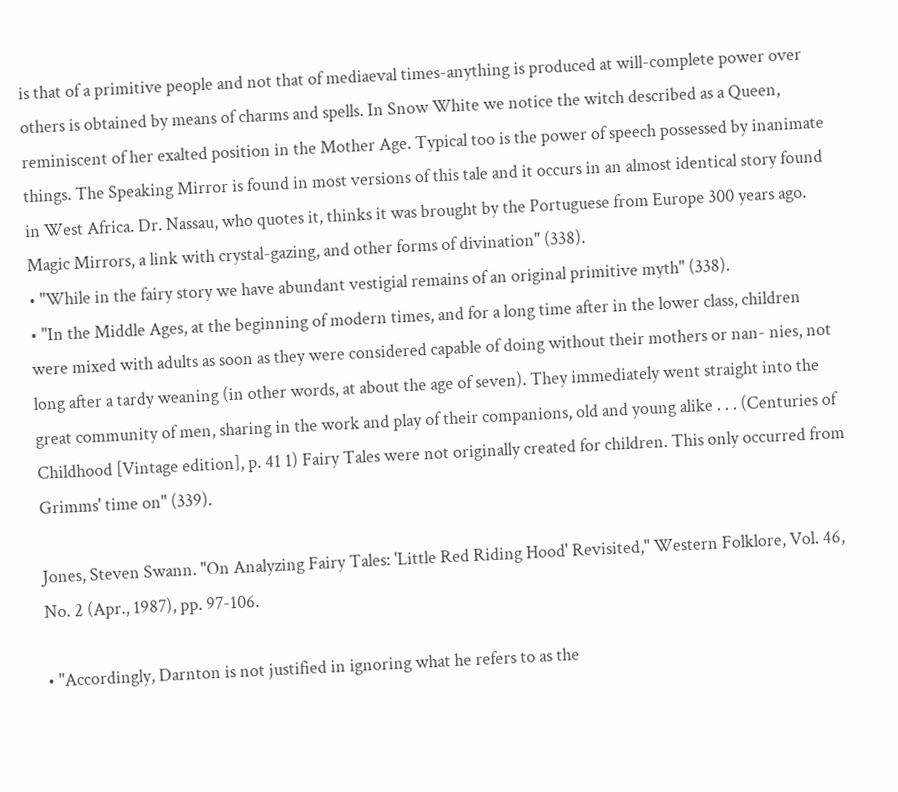is that of a primitive people and not that of mediaeval times-anything is produced at will-complete power over others is obtained by means of charms and spells. In Snow White we notice the witch described as a Queen, reminiscent of her exalted position in the Mother Age. Typical too is the power of speech possessed by inanimate things. The Speaking Mirror is found in most versions of this tale and it occurs in an almost identical story found in West Africa. Dr. Nassau, who quotes it, thinks it was brought by the Portuguese from Europe 300 years ago. Magic Mirrors, a link with crystal-gazing, and other forms of divination" (338).
• "While in the fairy story we have abundant vestigial remains of an original primitive myth" (338).
• "In the Middle Ages, at the beginning of modern times, and for a long time after in the lower class, children were mixed with adults as soon as they were considered capable of doing without their mothers or nan- nies, not long after a tardy weaning (in other words, at about the age of seven). They immediately went straight into the great community of men, sharing in the work and play of their companions, old and young alike . . . (Centuries of Childhood [Vintage edition], p. 41 1) Fairy Tales were not originally created for children. This only occurred from Grimms' time on" (339).

Jones, Steven Swann. "On Analyzing Fairy Tales: 'Little Red Riding Hood' Revisited," Western Folklore, Vol. 46, No. 2 (Apr., 1987), pp. 97-106.

• "Accordingly, Darnton is not justified in ignoring what he refers to as the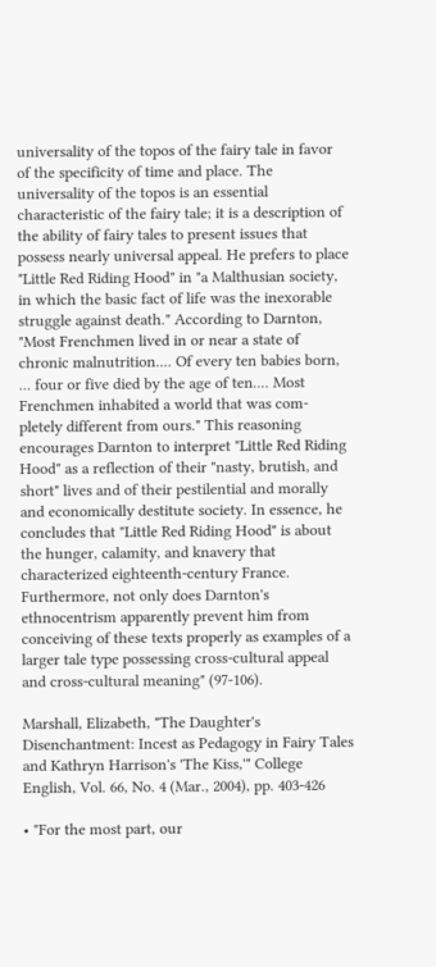universality of the topos of the fairy tale in favor of the specificity of time and place. The universality of the topos is an essential characteristic of the fairy tale; it is a description of the ability of fairy tales to present issues that possess nearly universal appeal. He prefers to place "Little Red Riding Hood" in "a Malthusian society, in which the basic fact of life was the inexorable struggle against death." According to Darnton, "Most Frenchmen lived in or near a state of chronic malnutrition.... Of every ten babies born, ... four or five died by the age of ten.... Most Frenchmen inhabited a world that was com- pletely different from ours." This reasoning encourages Darnton to interpret "Little Red Riding Hood" as a reflection of their "nasty, brutish, and short" lives and of their pestilential and morally and economically destitute society. In essence, he concludes that "Little Red Riding Hood" is about the hunger, calamity, and knavery that characterized eighteenth-century France. Furthermore, not only does Darnton's ethnocentrism apparently prevent him from conceiving of these texts properly as examples of a larger tale type possessing cross-cultural appeal and cross-cultural meaning" (97-106).

Marshall, Elizabeth, "The Daughter's Disenchantment: Incest as Pedagogy in Fairy Tales and Kathryn Harrison's 'The Kiss,'" College English, Vol. 66, No. 4 (Mar., 2004), pp. 403-426

• "For the most part, our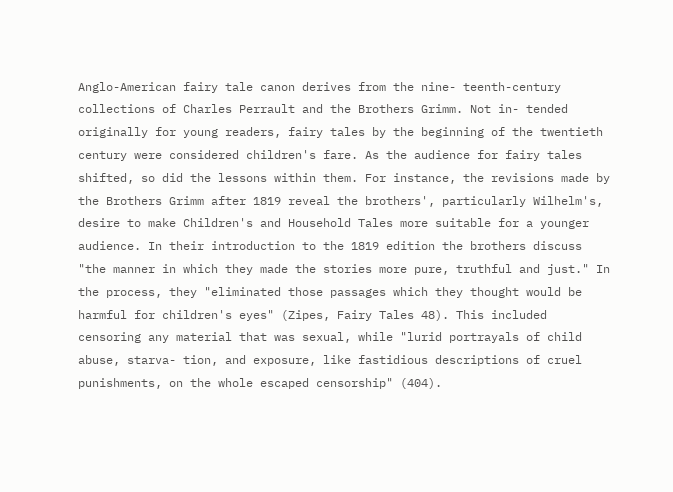Anglo-American fairy tale canon derives from the nine- teenth-century collections of Charles Perrault and the Brothers Grimm. Not in- tended originally for young readers, fairy tales by the beginning of the twentieth century were considered children's fare. As the audience for fairy tales shifted, so did the lessons within them. For instance, the revisions made by the Brothers Grimm after 1819 reveal the brothers', particularly Wilhelm's, desire to make Children's and Household Tales more suitable for a younger audience. In their introduction to the 1819 edition the brothers discuss "the manner in which they made the stories more pure, truthful and just." In the process, they "eliminated those passages which they thought would be harmful for children's eyes" (Zipes, Fairy Tales 48). This included censoring any material that was sexual, while "lurid portrayals of child abuse, starva- tion, and exposure, like fastidious descriptions of cruel punishments, on the whole escaped censorship" (404).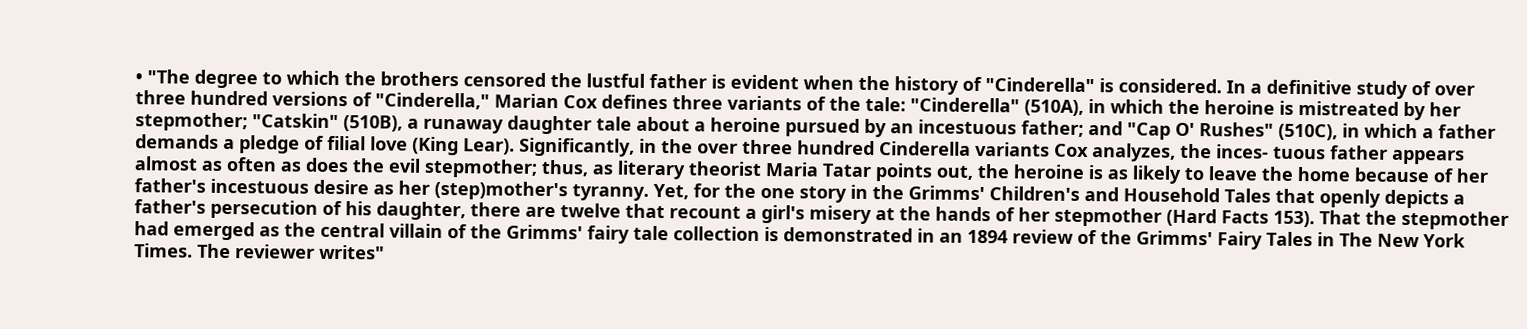• "The degree to which the brothers censored the lustful father is evident when the history of "Cinderella" is considered. In a definitive study of over three hundred versions of "Cinderella," Marian Cox defines three variants of the tale: "Cinderella" (510A), in which the heroine is mistreated by her stepmother; "Catskin" (510B), a runaway daughter tale about a heroine pursued by an incestuous father; and "Cap O' Rushes" (510C), in which a father demands a pledge of filial love (King Lear). Significantly, in the over three hundred Cinderella variants Cox analyzes, the inces- tuous father appears almost as often as does the evil stepmother; thus, as literary theorist Maria Tatar points out, the heroine is as likely to leave the home because of her father's incestuous desire as her (step)mother's tyranny. Yet, for the one story in the Grimms' Children's and Household Tales that openly depicts a father's persecution of his daughter, there are twelve that recount a girl's misery at the hands of her stepmother (Hard Facts 153). That the stepmother had emerged as the central villain of the Grimms' fairy tale collection is demonstrated in an 1894 review of the Grimms' Fairy Tales in The New York Times. The reviewer writes"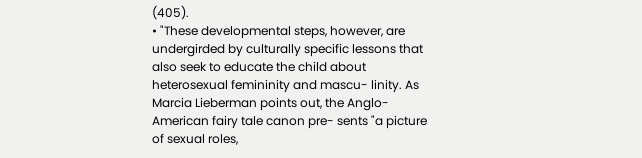(405).
• "These developmental steps, however, are undergirded by culturally specific lessons that also seek to educate the child about heterosexual femininity and mascu- linity. As Marcia Lieberman points out, the Anglo-American fairy tale canon pre- sents "a picture of sexual roles,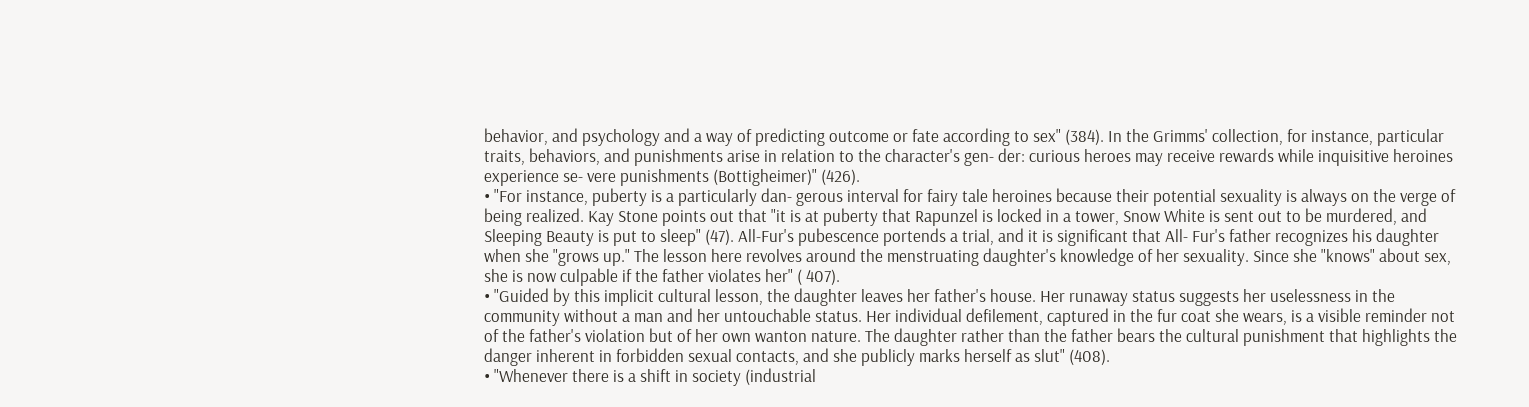behavior, and psychology and a way of predicting outcome or fate according to sex" (384). In the Grimms' collection, for instance, particular traits, behaviors, and punishments arise in relation to the character's gen- der: curious heroes may receive rewards while inquisitive heroines experience se- vere punishments (Bottigheimer)" (426).
• "For instance, puberty is a particularly dan- gerous interval for fairy tale heroines because their potential sexuality is always on the verge of being realized. Kay Stone points out that "it is at puberty that Rapunzel is locked in a tower, Snow White is sent out to be murdered, and Sleeping Beauty is put to sleep" (47). All-Fur's pubescence portends a trial, and it is significant that All- Fur's father recognizes his daughter when she "grows up." The lesson here revolves around the menstruating daughter's knowledge of her sexuality. Since she "knows" about sex, she is now culpable if the father violates her" ( 407).
• "Guided by this implicit cultural lesson, the daughter leaves her father's house. Her runaway status suggests her uselessness in the community without a man and her untouchable status. Her individual defilement, captured in the fur coat she wears, is a visible reminder not of the father's violation but of her own wanton nature. The daughter rather than the father bears the cultural punishment that highlights the danger inherent in forbidden sexual contacts, and she publicly marks herself as slut" (408).
• "Whenever there is a shift in society (industrial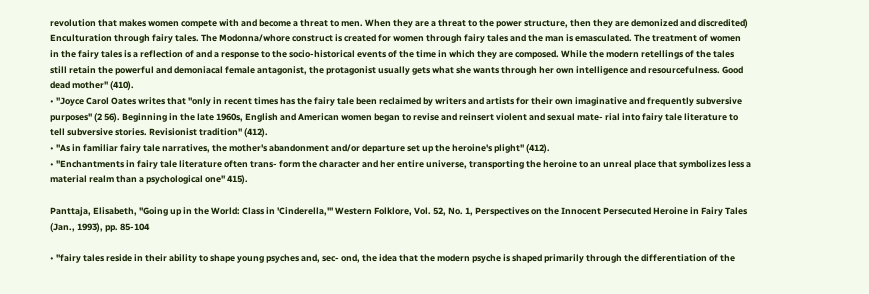revolution that makes women compete with and become a threat to men. When they are a threat to the power structure, then they are demonized and discredited) Enculturation through fairy tales. The Modonna/whore construct is created for women through fairy tales and the man is emasculated. The treatment of women in the fairy tales is a reflection of and a response to the socio-historical events of the time in which they are composed. While the modern retellings of the tales still retain the powerful and demoniacal female antagonist, the protagonist usually gets what she wants through her own intelligence and resourcefulness. Good dead mother" (410).
• "Joyce Carol Oates writes that "only in recent times has the fairy tale been reclaimed by writers and artists for their own imaginative and frequently subversive purposes" (2 56). Beginning in the late 1960s, English and American women began to revise and reinsert violent and sexual mate- rial into fairy tale literature to tell subversive stories. Revisionist tradition" (412).
• "As in familiar fairy tale narratives, the mother's abandonment and/or departure set up the heroine's plight" (412).
• "Enchantments in fairy tale literature often trans- form the character and her entire universe, transporting the heroine to an unreal place that symbolizes less a material realm than a psychological one" 415).

Panttaja, Elisabeth, "Going up in the World: Class in 'Cinderella,'" Western Folklore, Vol. 52, No. 1, Perspectives on the Innocent Persecuted Heroine in Fairy Tales (Jan., 1993), pp. 85-104

• "fairy tales reside in their ability to shape young psyches and, sec- ond, the idea that the modern psyche is shaped primarily through the differentiation of the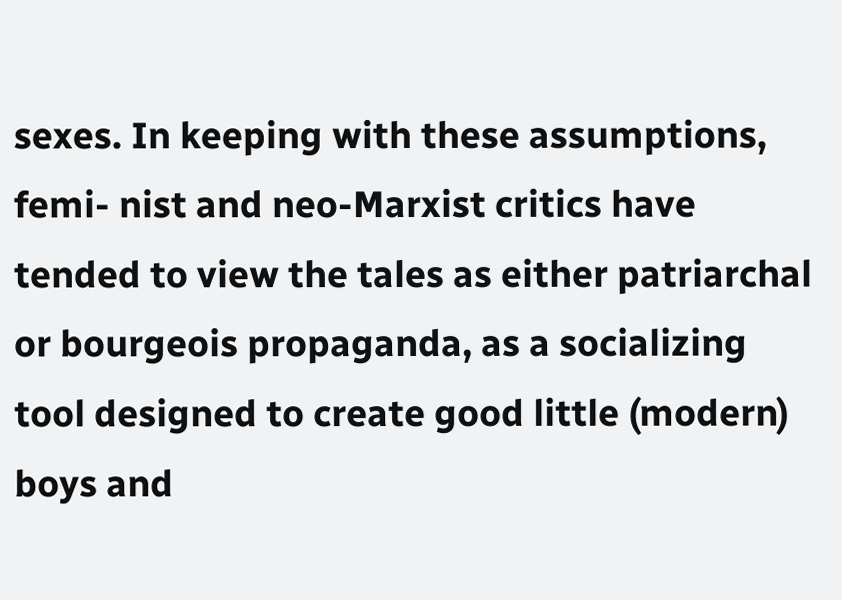sexes. In keeping with these assumptions, femi- nist and neo-Marxist critics have tended to view the tales as either patriarchal or bourgeois propaganda, as a socializing tool designed to create good little (modern) boys and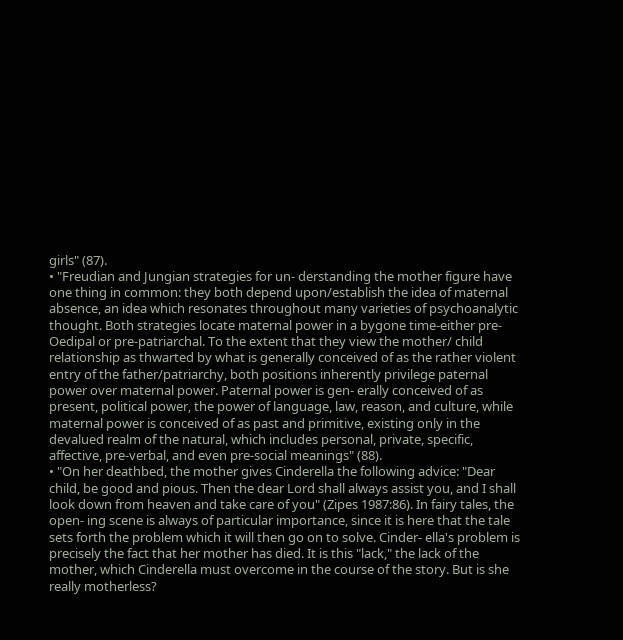girls" (87).
• "Freudian and Jungian strategies for un- derstanding the mother figure have one thing in common: they both depend upon/establish the idea of maternal absence, an idea which resonates throughout many varieties of psychoanalytic thought. Both strategies locate maternal power in a bygone time-either pre- Oedipal or pre-patriarchal. To the extent that they view the mother/ child relationship as thwarted by what is generally conceived of as the rather violent entry of the father/patriarchy, both positions inherently privilege paternal power over maternal power. Paternal power is gen- erally conceived of as present, political power, the power of language, law, reason, and culture, while maternal power is conceived of as past and primitive, existing only in the devalued realm of the natural, which includes personal, private, specific, affective, pre-verbal, and even pre-social meanings" (88).
• "On her deathbed, the mother gives Cinderella the following advice: "Dear child, be good and pious. Then the dear Lord shall always assist you, and I shall look down from heaven and take care of you" (Zipes 1987:86). In fairy tales, the open- ing scene is always of particular importance, since it is here that the tale sets forth the problem which it will then go on to solve. Cinder- ella's problem is precisely the fact that her mother has died. It is this "lack," the lack of the mother, which Cinderella must overcome in the course of the story. But is she really motherless?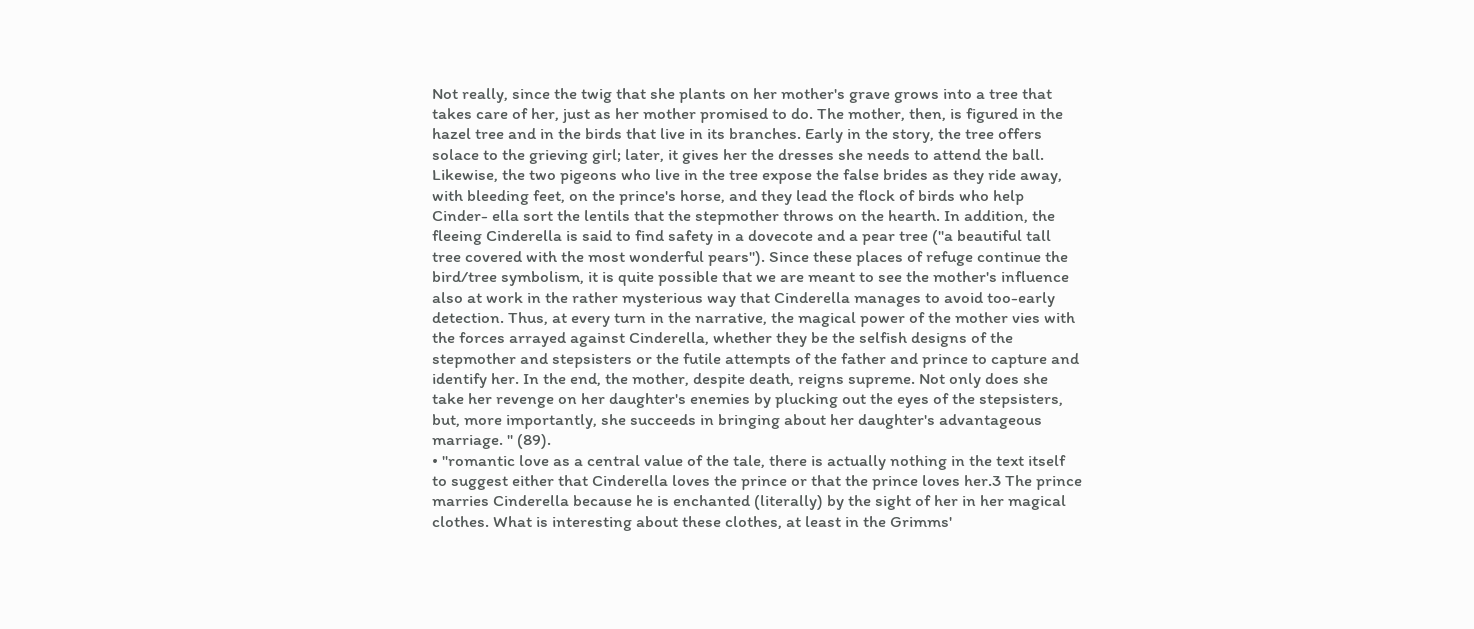Not really, since the twig that she plants on her mother's grave grows into a tree that takes care of her, just as her mother promised to do. The mother, then, is figured in the hazel tree and in the birds that live in its branches. Early in the story, the tree offers solace to the grieving girl; later, it gives her the dresses she needs to attend the ball. Likewise, the two pigeons who live in the tree expose the false brides as they ride away, with bleeding feet, on the prince's horse, and they lead the flock of birds who help Cinder- ella sort the lentils that the stepmother throws on the hearth. In addition, the fleeing Cinderella is said to find safety in a dovecote and a pear tree ("a beautiful tall tree covered with the most wonderful pears"). Since these places of refuge continue the bird/tree symbolism, it is quite possible that we are meant to see the mother's influence also at work in the rather mysterious way that Cinderella manages to avoid too-early detection. Thus, at every turn in the narrative, the magical power of the mother vies with the forces arrayed against Cinderella, whether they be the selfish designs of the stepmother and stepsisters or the futile attempts of the father and prince to capture and identify her. In the end, the mother, despite death, reigns supreme. Not only does she take her revenge on her daughter's enemies by plucking out the eyes of the stepsisters, but, more importantly, she succeeds in bringing about her daughter's advantageous marriage. " (89).
• "romantic love as a central value of the tale, there is actually nothing in the text itself to suggest either that Cinderella loves the prince or that the prince loves her.3 The prince marries Cinderella because he is enchanted (literally) by the sight of her in her magical clothes. What is interesting about these clothes, at least in the Grimms'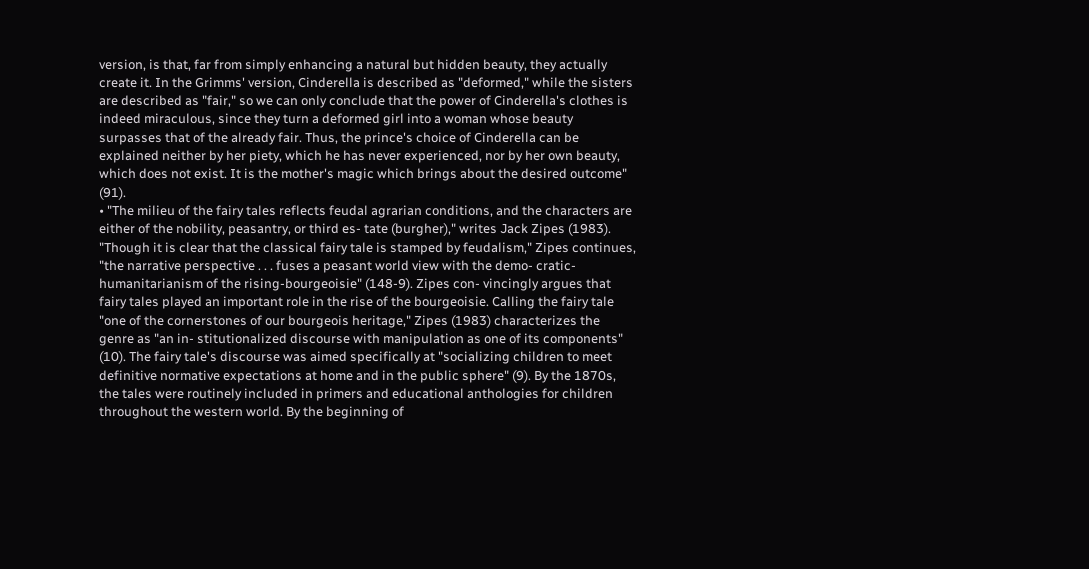version, is that, far from simply enhancing a natural but hidden beauty, they actually create it. In the Grimms' version, Cinderella is described as "deformed," while the sisters are described as "fair," so we can only conclude that the power of Cinderella's clothes is indeed miraculous, since they turn a deformed girl into a woman whose beauty surpasses that of the already fair. Thus, the prince's choice of Cinderella can be explained neither by her piety, which he has never experienced, nor by her own beauty, which does not exist. It is the mother's magic which brings about the desired outcome" (91).
• "The milieu of the fairy tales reflects feudal agrarian conditions, and the characters are either of the nobility, peasantry, or third es- tate (burgher)," writes Jack Zipes (1983). "Though it is clear that the classical fairy tale is stamped by feudalism," Zipes continues, "the narrative perspective . . . fuses a peasant world view with the demo- cratic-humanitarianism of the rising-bourgeoisie" (148-9). Zipes con- vincingly argues that fairy tales played an important role in the rise of the bourgeoisie. Calling the fairy tale "one of the cornerstones of our bourgeois heritage," Zipes (1983) characterizes the genre as "an in- stitutionalized discourse with manipulation as one of its components" (10). The fairy tale's discourse was aimed specifically at "socializing children to meet definitive normative expectations at home and in the public sphere" (9). By the 1870s, the tales were routinely included in primers and educational anthologies for children throughout the western world. By the beginning of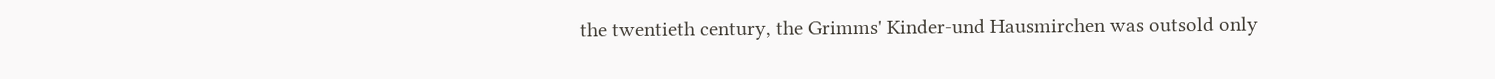the twentieth century, the Grimms' Kinder-und Hausmirchen was outsold only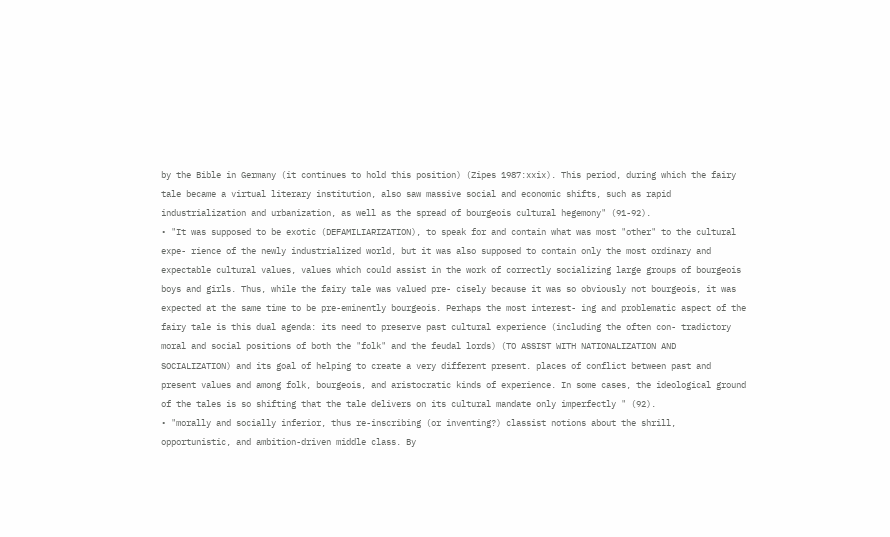by the Bible in Germany (it continues to hold this position) (Zipes 1987:xxix). This period, during which the fairy tale became a virtual literary institution, also saw massive social and economic shifts, such as rapid industrialization and urbanization, as well as the spread of bourgeois cultural hegemony" (91-92).
• "It was supposed to be exotic (DEFAMILIARIZATION), to speak for and contain what was most "other" to the cultural expe- rience of the newly industrialized world, but it was also supposed to contain only the most ordinary and expectable cultural values, values which could assist in the work of correctly socializing large groups of bourgeois boys and girls. Thus, while the fairy tale was valued pre- cisely because it was so obviously not bourgeois, it was expected at the same time to be pre-eminently bourgeois. Perhaps the most interest- ing and problematic aspect of the fairy tale is this dual agenda: its need to preserve past cultural experience (including the often con- tradictory moral and social positions of both the "folk" and the feudal lords) (TO ASSIST WITH NATIONALIZATION AND SOCIALIZATION) and its goal of helping to create a very different present. places of conflict between past and present values and among folk, bourgeois, and aristocratic kinds of experience. In some cases, the ideological ground of the tales is so shifting that the tale delivers on its cultural mandate only imperfectly " (92).
• "morally and socially inferior, thus re-inscribing (or inventing?) classist notions about the shrill, opportunistic, and ambition-driven middle class. By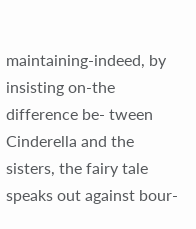maintaining-indeed, by insisting on-the difference be- tween Cinderella and the sisters, the fairy tale speaks out against bour-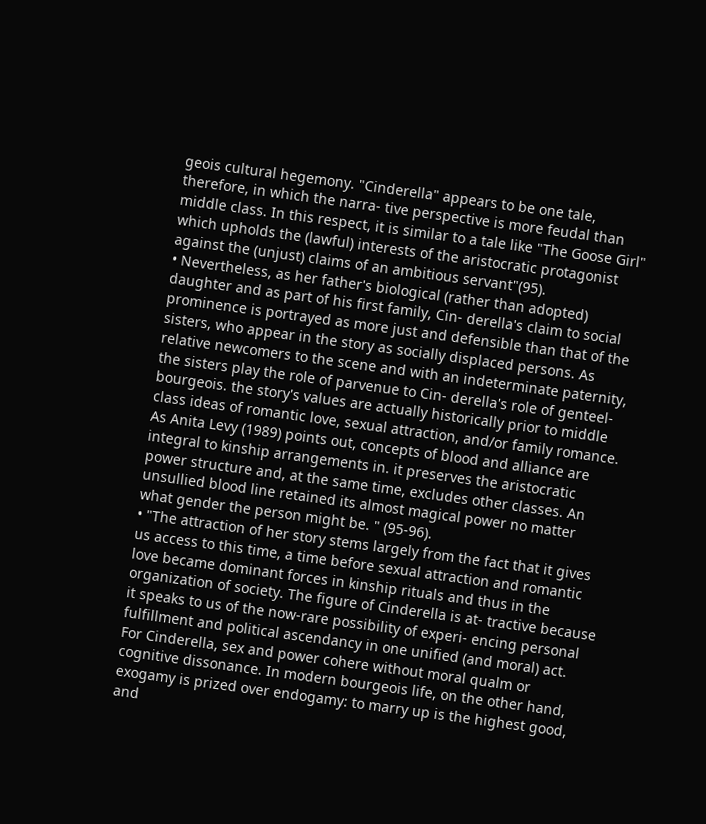geois cultural hegemony. "Cinderella" appears to be one tale, therefore, in which the narra- tive perspective is more feudal than middle class. In this respect, it is similar to a tale like "The Goose Girl" which upholds the (lawful) interests of the aristocratic protagonist against the (unjust) claims of an ambitious servant"(95).
• Nevertheless, as her father's biological (rather than adopted) daughter and as part of his first family, Cin- derella's claim to social prominence is portrayed as more just and defensible than that of the sisters, who appear in the story as socially displaced persons. As relative newcomers to the scene and with an indeterminate paternity, the sisters play the role of parvenue to Cin- derella's role of genteel-bourgeois. the story's values are actually historically prior to middle class ideas of romantic love, sexual attraction, and/or family romance. As Anita Levy (1989) points out, concepts of blood and alliance are integral to kinship arrangements in. it preserves the aristocratic power structure and, at the same time, excludes other classes. An unsullied blood line retained its almost magical power no matter what gender the person might be. " (95-96).
• "The attraction of her story stems largely from the fact that it gives us access to this time, a time before sexual attraction and romantic love became dominant forces in kinship rituals and thus in the organization of society. The figure of Cinderella is at- tractive because it speaks to us of the now-rare possibility of experi- encing personal fulfillment and political ascendancy in one unified (and moral) act. For Cinderella, sex and power cohere without moral qualm or cognitive dissonance. In modern bourgeois life, on the other hand, exogamy is prized over endogamy: to marry up is the highest good, and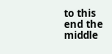to this end the middle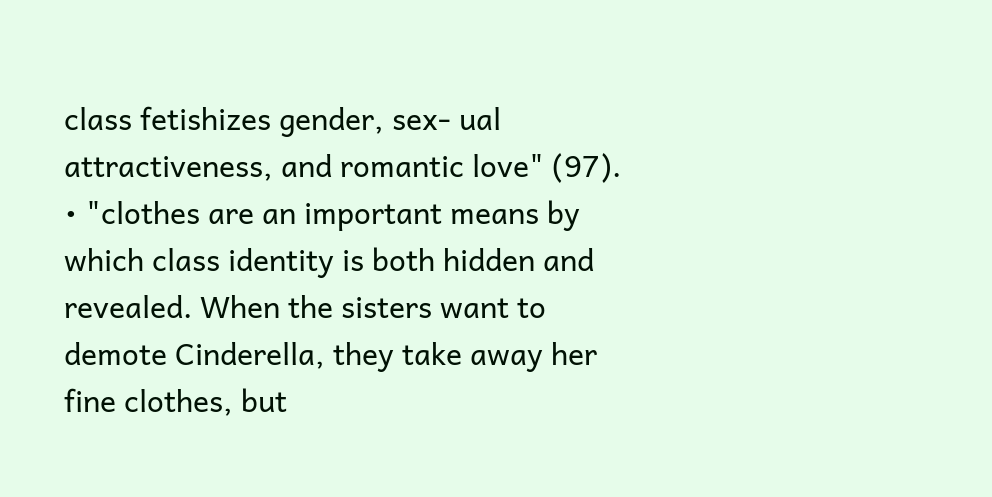class fetishizes gender, sex- ual attractiveness, and romantic love" (97).
• "clothes are an important means by which class identity is both hidden and revealed. When the sisters want to demote Cinderella, they take away her fine clothes, but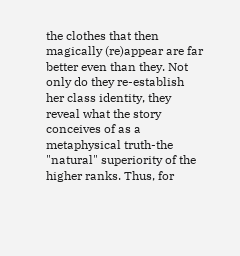the clothes that then magically (re)appear are far better even than they. Not only do they re-establish her class identity, they reveal what the story conceives of as a metaphysical truth-the "natural" superiority of the higher ranks. Thus, for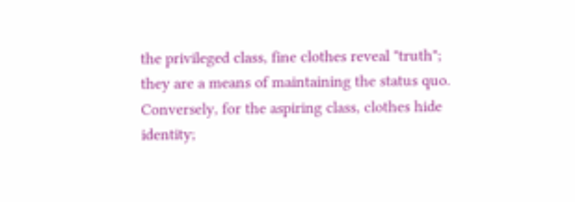the privileged class, fine clothes reveal "truth"; they are a means of maintaining the status quo. Conversely, for the aspiring class, clothes hide identity;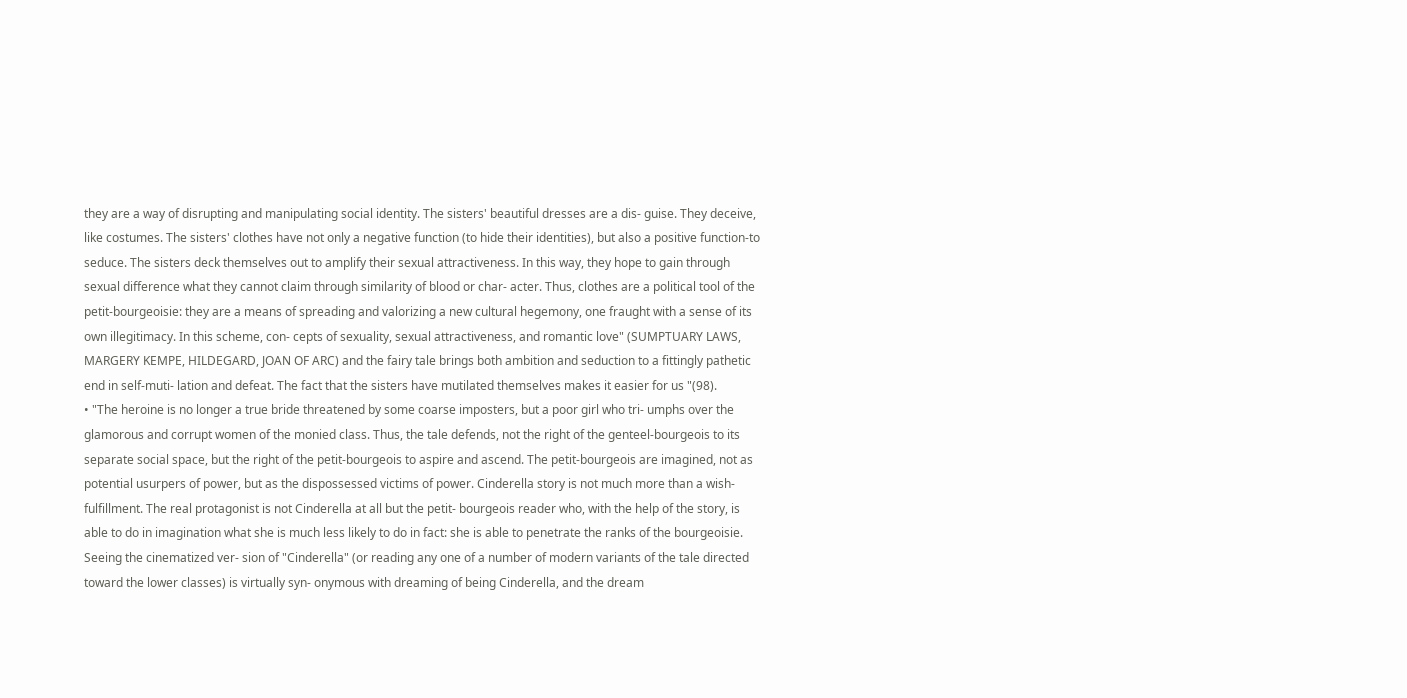they are a way of disrupting and manipulating social identity. The sisters' beautiful dresses are a dis- guise. They deceive, like costumes. The sisters' clothes have not only a negative function (to hide their identities), but also a positive function-to seduce. The sisters deck themselves out to amplify their sexual attractiveness. In this way, they hope to gain through sexual difference what they cannot claim through similarity of blood or char- acter. Thus, clothes are a political tool of the petit-bourgeoisie: they are a means of spreading and valorizing a new cultural hegemony, one fraught with a sense of its own illegitimacy. In this scheme, con- cepts of sexuality, sexual attractiveness, and romantic love" (SUMPTUARY LAWS, MARGERY KEMPE, HILDEGARD, JOAN OF ARC) and the fairy tale brings both ambition and seduction to a fittingly pathetic end in self-muti- lation and defeat. The fact that the sisters have mutilated themselves makes it easier for us "(98).
• "The heroine is no longer a true bride threatened by some coarse imposters, but a poor girl who tri- umphs over the glamorous and corrupt women of the monied class. Thus, the tale defends, not the right of the genteel-bourgeois to its separate social space, but the right of the petit-bourgeois to aspire and ascend. The petit-bourgeois are imagined, not as potential usurpers of power, but as the dispossessed victims of power. Cinderella story is not much more than a wish- fulfillment. The real protagonist is not Cinderella at all but the petit- bourgeois reader who, with the help of the story, is able to do in imagination what she is much less likely to do in fact: she is able to penetrate the ranks of the bourgeoisie. Seeing the cinematized ver- sion of "Cinderella" (or reading any one of a number of modern variants of the tale directed toward the lower classes) is virtually syn- onymous with dreaming of being Cinderella, and the dream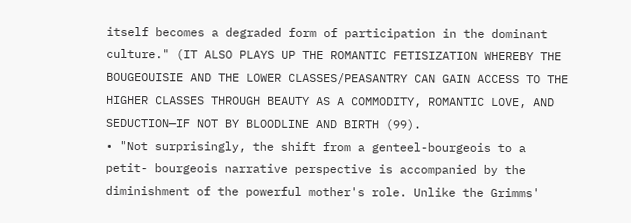itself becomes a degraded form of participation in the dominant culture." (IT ALSO PLAYS UP THE ROMANTIC FETISIZATION WHEREBY THE BOUGEOUISIE AND THE LOWER CLASSES/PEASANTRY CAN GAIN ACCESS TO THE HIGHER CLASSES THROUGH BEAUTY AS A COMMODITY, ROMANTIC LOVE, AND SEDUCTION—IF NOT BY BLOODLINE AND BIRTH (99).
• "Not surprisingly, the shift from a genteel-bourgeois to a petit- bourgeois narrative perspective is accompanied by the diminishment of the powerful mother's role. Unlike the Grimms'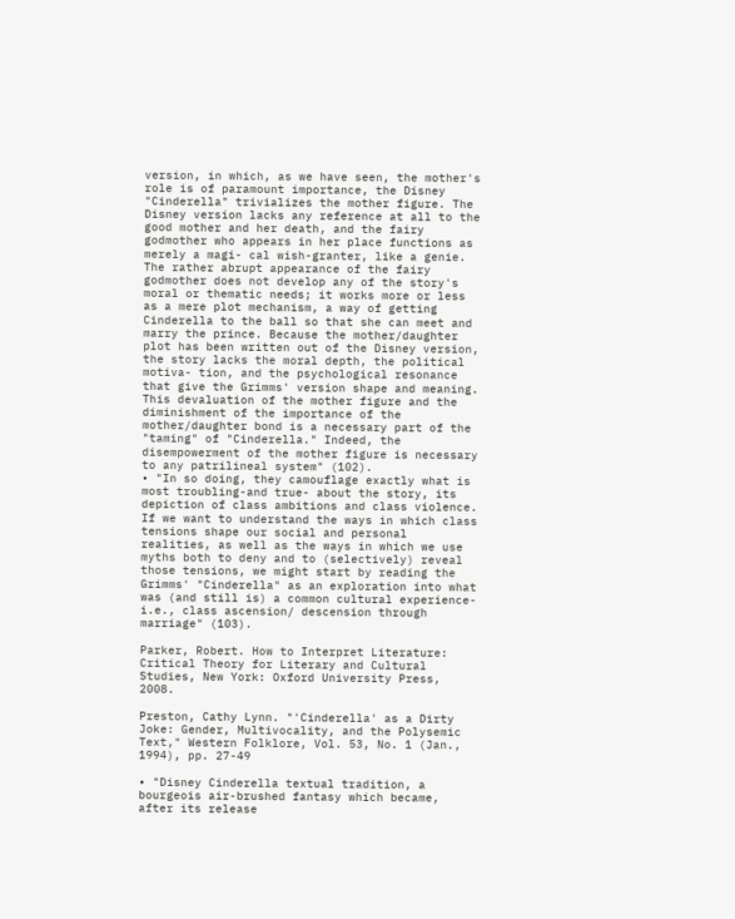version, in which, as we have seen, the mother's role is of paramount importance, the Disney "Cinderella" trivializes the mother figure. The Disney version lacks any reference at all to the good mother and her death, and the fairy godmother who appears in her place functions as merely a magi- cal wish-granter, like a genie. The rather abrupt appearance of the fairy godmother does not develop any of the story's moral or thematic needs; it works more or less as a mere plot mechanism, a way of getting Cinderella to the ball so that she can meet and marry the prince. Because the mother/daughter plot has been written out of the Disney version, the story lacks the moral depth, the political motiva- tion, and the psychological resonance that give the Grimms' version shape and meaning. This devaluation of the mother figure and the diminishment of the importance of the mother/daughter bond is a necessary part of the "taming" of "Cinderella." Indeed, the disempowerment of the mother figure is necessary to any patrilineal system" (102).
• "In so doing, they camouflage exactly what is most troubling-and true- about the story, its depiction of class ambitions and class violence. If we want to understand the ways in which class tensions shape our social and personal realities, as well as the ways in which we use myths both to deny and to (selectively) reveal those tensions, we might start by reading the Grimms' "Cinderella" as an exploration into what was (and still is) a common cultural experience-i.e., class ascension/ descension through marriage" (103).

Parker, Robert. How to Interpret Literature: Critical Theory for Literary and Cultural Studies, New York: Oxford University Press, 2008.

Preston, Cathy Lynn. "'Cinderella' as a Dirty Joke: Gender, Multivocality, and the Polysemic Text," Western Folklore, Vol. 53, No. 1 (Jan., 1994), pp. 27-49

• "Disney Cinderella textual tradition, a bourgeois air-brushed fantasy which became, after its release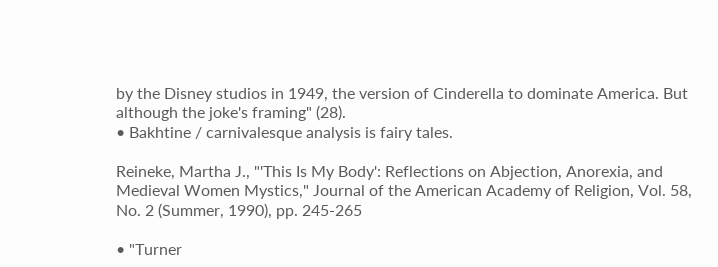by the Disney studios in 1949, the version of Cinderella to dominate America. But although the joke's framing" (28).
• Bakhtine / carnivalesque analysis is fairy tales.

Reineke, Martha J., "'This Is My Body': Reflections on Abjection, Anorexia, and Medieval Women Mystics," Journal of the American Academy of Religion, Vol. 58, No. 2 (Summer, 1990), pp. 245-265

• "Turner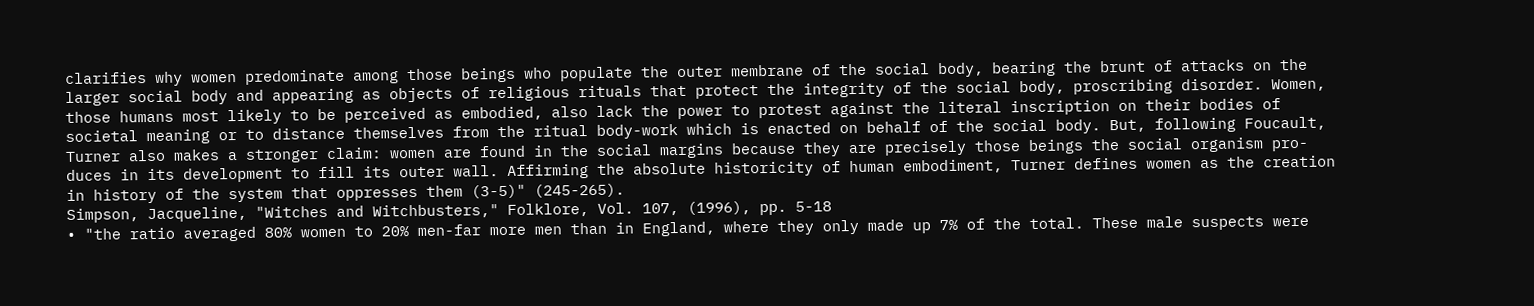clarifies why women predominate among those beings who populate the outer membrane of the social body, bearing the brunt of attacks on the larger social body and appearing as objects of religious rituals that protect the integrity of the social body, proscribing disorder. Women, those humans most likely to be perceived as embodied, also lack the power to protest against the literal inscription on their bodies of societal meaning or to distance themselves from the ritual body-work which is enacted on behalf of the social body. But, following Foucault, Turner also makes a stronger claim: women are found in the social margins because they are precisely those beings the social organism pro- duces in its development to fill its outer wall. Affirming the absolute historicity of human embodiment, Turner defines women as the creation in history of the system that oppresses them (3-5)" (245-265).
Simpson, Jacqueline, "Witches and Witchbusters," Folklore, Vol. 107, (1996), pp. 5-18
• "the ratio averaged 80% women to 20% men-far more men than in England, where they only made up 7% of the total. These male suspects were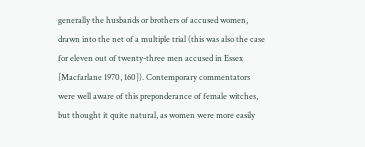generally the husbands or brothers of accused women, drawn into the net of a multiple trial (this was also the case for eleven out of twenty-three men accused in Essex [Macfarlane 1970, 160]). Contemporary commentators were well aware of this preponderance of female witches, but thought it quite natural, as women were more easily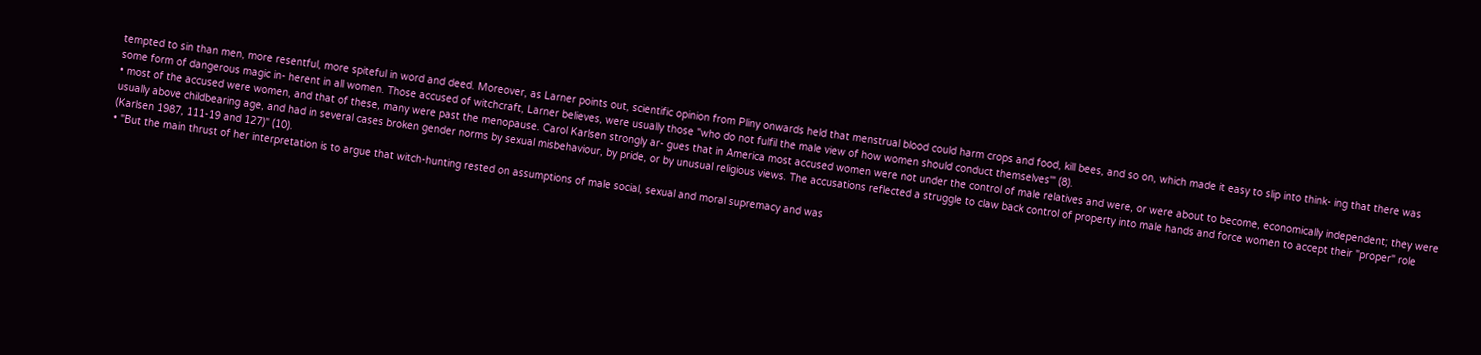tempted to sin than men, more resentful, more spiteful in word and deed. Moreover, as Larner points out, scientific opinion from Pliny onwards held that menstrual blood could harm crops and food, kill bees, and so on, which made it easy to slip into think- ing that there was some form of dangerous magic in- herent in all women. Those accused of witchcraft, Larner believes, were usually those "who do not fulfil the male view of how women should conduct themselves'" (8).
• most of the accused were women, and that of these, many were past the menopause. Carol Karlsen strongly ar- gues that in America most accused women were not under the control of male relatives and were, or were about to become, economically independent; they were usually above childbearing age, and had in several cases broken gender norms by sexual misbehaviour, by pride, or by unusual religious views. The accusations reflected a struggle to claw back control of property into male hands and force women to accept their "proper" role (Karlsen 1987, 111-19 and 127)" (10).
• "But the main thrust of her interpretation is to argue that witch-hunting rested on assumptions of male social, sexual and moral supremacy and was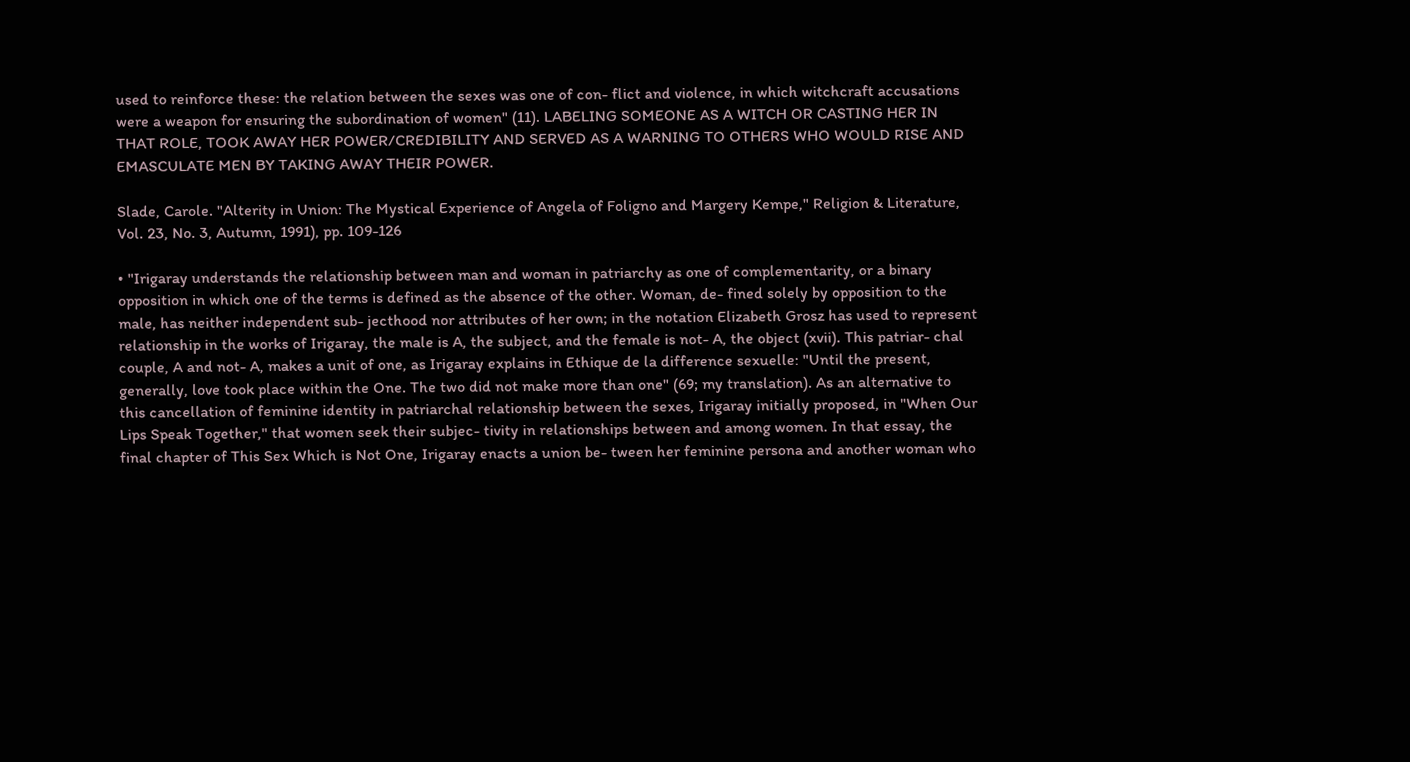used to reinforce these: the relation between the sexes was one of con- flict and violence, in which witchcraft accusations were a weapon for ensuring the subordination of women" (11). LABELING SOMEONE AS A WITCH OR CASTING HER IN THAT ROLE, TOOK AWAY HER POWER/CREDIBILITY AND SERVED AS A WARNING TO OTHERS WHO WOULD RISE AND EMASCULATE MEN BY TAKING AWAY THEIR POWER.

Slade, Carole. "Alterity in Union: The Mystical Experience of Angela of Foligno and Margery Kempe," Religion & Literature, Vol. 23, No. 3, Autumn, 1991), pp. 109-126

• "Irigaray understands the relationship between man and woman in patriarchy as one of complementarity, or a binary opposition in which one of the terms is defined as the absence of the other. Woman, de- fined solely by opposition to the male, has neither independent sub- jecthood nor attributes of her own; in the notation Elizabeth Grosz has used to represent relationship in the works of Irigaray, the male is A, the subject, and the female is not- A, the object (xvii). This patriar- chal couple, A and not- A, makes a unit of one, as Irigaray explains in Ethique de la difference sexuelle: "Until the present, generally, love took place within the One. The two did not make more than one" (69; my translation). As an alternative to this cancellation of feminine identity in patriarchal relationship between the sexes, Irigaray initially proposed, in "When Our Lips Speak Together," that women seek their subjec- tivity in relationships between and among women. In that essay, the final chapter of This Sex Which is Not One, Irigaray enacts a union be- tween her feminine persona and another woman who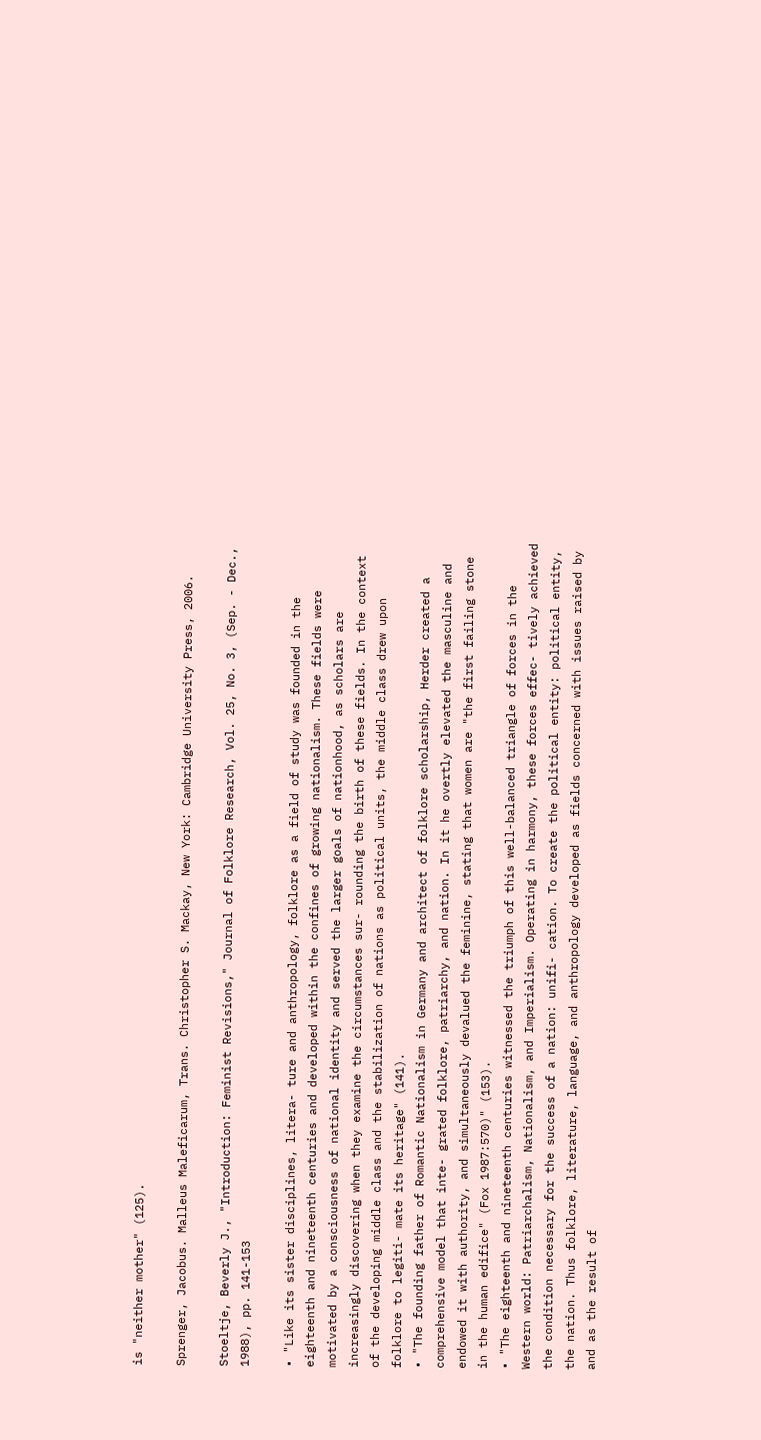is "neither mother" (125).

Sprenger, Jacobus. Malleus Maleficarum, Trans. Christopher S. Mackay, New York: Cambridge University Press, 2006.

Stoeltje, Beverly J., "Introduction: Feminist Revisions," Journal of Folklore Research, Vol. 25, No. 3, (Sep. - Dec., 1988), pp. 141-153

• "Like its sister disciplines, litera- ture and anthropology, folklore as a field of study was founded in the eighteenth and nineteenth centuries and developed within the confines of growing nationalism. These fields were motivated by a consciousness of national identity and served the larger goals of nationhood, as scholars are increasingly discovering when they examine the circumstances sur- rounding the birth of these fields. In the context of the developing middle class and the stabilization of nations as political units, the middle class drew upon folklore to legiti- mate its heritage" (141).
• "The founding father of Romantic Nationalism in Germany and architect of folklore scholarship, Herder created a comprehensive model that inte- grated folklore, patriarchy, and nation. In it he overtly elevated the masculine and endowed it with authority, and simultaneously devalued the feminine, stating that women are "the first failing stone in the human edifice" (Fox 1987:570)" (153).
• "The eighteenth and nineteenth centuries witnessed the triumph of this well-balanced triangle of forces in the Western world: Patriarchalism, Nationalism, and Imperialism. Operating in harmony, these forces effec- tively achieved the condition necessary for the success of a nation: unifi- cation. To create the political entity: political entity, the nation. Thus folklore, literature, language, and anthropology developed as fields concerned with issues raised by and as the result of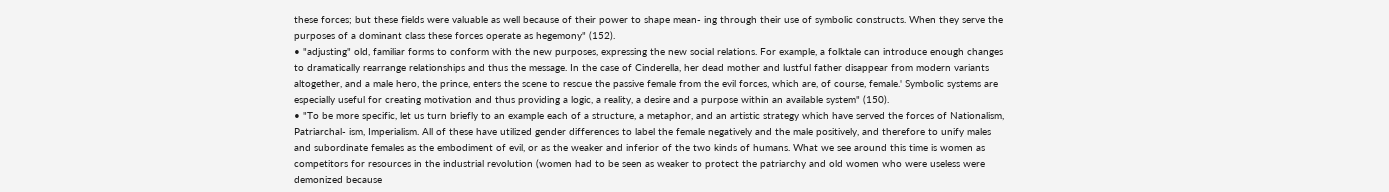these forces; but these fields were valuable as well because of their power to shape mean- ing through their use of symbolic constructs. When they serve the purposes of a dominant class these forces operate as hegemony" (152).
• "adjusting" old, familiar forms to conform with the new purposes, expressing the new social relations. For example, a folktale can introduce enough changes to dramatically rearrange relationships and thus the message. In the case of Cinderella, her dead mother and lustful father disappear from modern variants altogether, and a male hero, the prince, enters the scene to rescue the passive female from the evil forces, which are, of course, female.' Symbolic systems are especially useful for creating motivation and thus providing a logic, a reality, a desire and a purpose within an available system" (150).
• "To be more specific, let us turn briefly to an example each of a structure, a metaphor, and an artistic strategy which have served the forces of Nationalism, Patriarchal- ism, Imperialism. All of these have utilized gender differences to label the female negatively and the male positively, and therefore to unify males and subordinate females as the embodiment of evil, or as the weaker and inferior of the two kinds of humans. What we see around this time is women as competitors for resources in the industrial revolution (women had to be seen as weaker to protect the patriarchy and old women who were useless were demonized because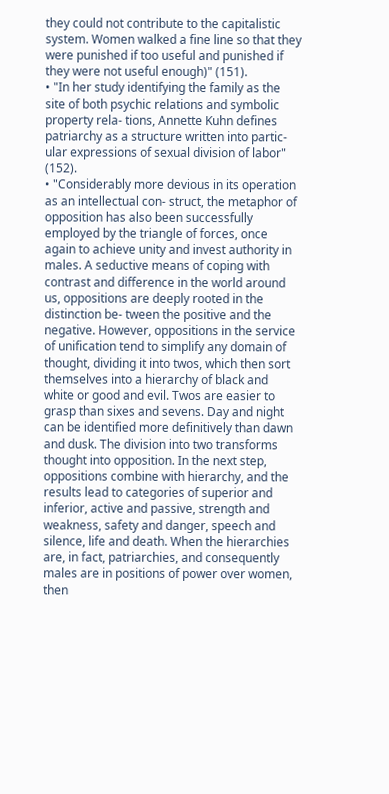they could not contribute to the capitalistic system. Women walked a fine line so that they were punished if too useful and punished if they were not useful enough)" (151).
• "In her study identifying the family as the site of both psychic relations and symbolic property rela- tions, Annette Kuhn defines patriarchy as a structure written into partic- ular expressions of sexual division of labor" (152).
• "Considerably more devious in its operation as an intellectual con- struct, the metaphor of opposition has also been successfully employed by the triangle of forces, once again to achieve unity and invest authority in males. A seductive means of coping with contrast and difference in the world around us, oppositions are deeply rooted in the distinction be- tween the positive and the negative. However, oppositions in the service of unification tend to simplify any domain of thought, dividing it into twos, which then sort themselves into a hierarchy of black and white or good and evil. Twos are easier to grasp than sixes and sevens. Day and night can be identified more definitively than dawn and dusk. The division into two transforms thought into opposition. In the next step, oppositions combine with hierarchy, and the results lead to categories of superior and inferior, active and passive, strength and weakness, safety and danger, speech and silence, life and death. When the hierarchies are, in fact, patriarchies, and consequently males are in positions of power over women, then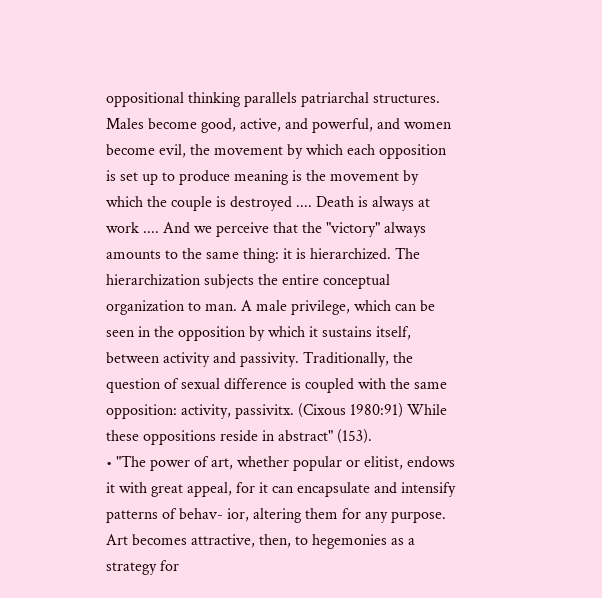oppositional thinking parallels patriarchal structures. Males become good, active, and powerful, and women become evil, the movement by which each opposition is set up to produce meaning is the movement by which the couple is destroyed .... Death is always at work .... And we perceive that the "victory" always amounts to the same thing: it is hierarchized. The hierarchization subjects the entire conceptual organization to man. A male privilege, which can be seen in the opposition by which it sustains itself, between activity and passivity. Traditionally, the question of sexual difference is coupled with the same opposition: activity, passivitx. (Cixous 1980:91) While these oppositions reside in abstract" (153).
• "The power of art, whether popular or elitist, endows it with great appeal, for it can encapsulate and intensify patterns of behav- ior, altering them for any purpose. Art becomes attractive, then, to hegemonies as a strategy for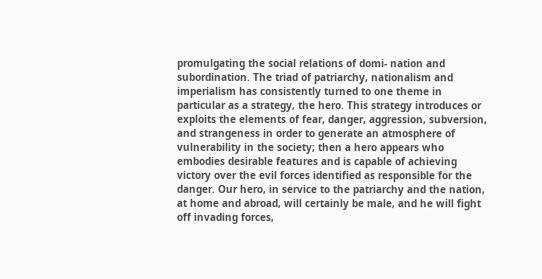promulgating the social relations of domi- nation and subordination. The triad of patriarchy, nationalism and imperialism has consistently turned to one theme in particular as a strategy, the hero. This strategy introduces or exploits the elements of fear, danger, aggression, subversion, and strangeness in order to generate an atmosphere of vulnerability in the society; then a hero appears who embodies desirable features and is capable of achieving victory over the evil forces identified as responsible for the danger. Our hero, in service to the patriarchy and the nation, at home and abroad, will certainly be male, and he will fight off invading forces,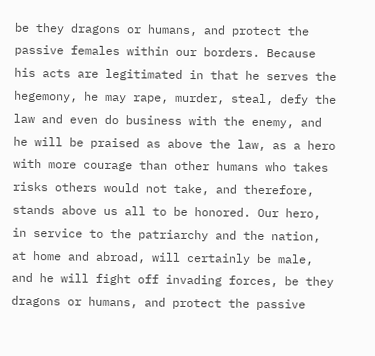be they dragons or humans, and protect the passive females within our borders. Because his acts are legitimated in that he serves the hegemony, he may rape, murder, steal, defy the law and even do business with the enemy, and he will be praised as above the law, as a hero with more courage than other humans who takes risks others would not take, and therefore, stands above us all to be honored. Our hero, in service to the patriarchy and the nation, at home and abroad, will certainly be male, and he will fight off invading forces, be they dragons or humans, and protect the passive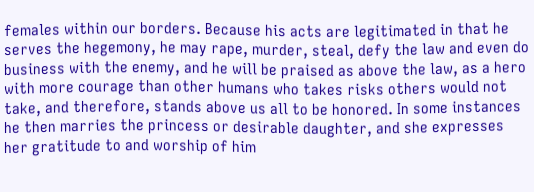females within our borders. Because his acts are legitimated in that he serves the hegemony, he may rape, murder, steal, defy the law and even do business with the enemy, and he will be praised as above the law, as a hero with more courage than other humans who takes risks others would not take, and therefore, stands above us all to be honored. In some instances he then marries the princess or desirable daughter, and she expresses her gratitude to and worship of him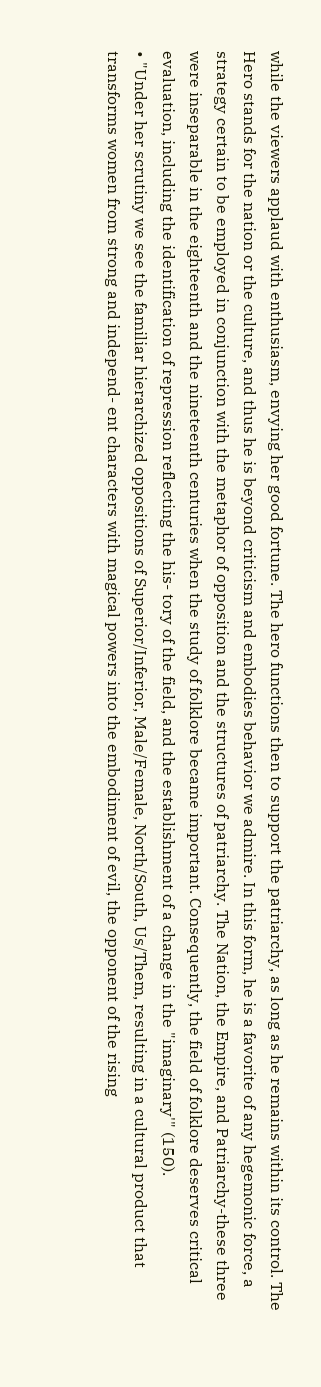while the viewers applaud with enthusiasm, envying her good fortune. The hero functions then to support the patriarchy, as long as he remains within its control. The Hero stands for the nation or the culture, and thus he is beyond criticism and embodies behavior we admire. In this form, he is a favorite of any hegemonic force, a strategy certain to be employed in conjunction with the metaphor of opposition and the structures of patriarchy. The Nation, the Empire, and Patriarchy-these three were inseparable in the eighteenth and the nineteenth centuries when the study of folklore became important. Consequently, the field of folklore deserves critical evaluation, including the identification of repression reflecting the his- tory of the field, and the establishment of a change in the "imaginary'" (150).
• "Under her scrutiny we see the familiar hierarchized oppositions of Superior/Inferior, Male/Female, North/South, Us/Them, resulting in a cultural product that transforms women from strong and independ- ent characters with magical powers into the embodiment of evil, the opponent of the rising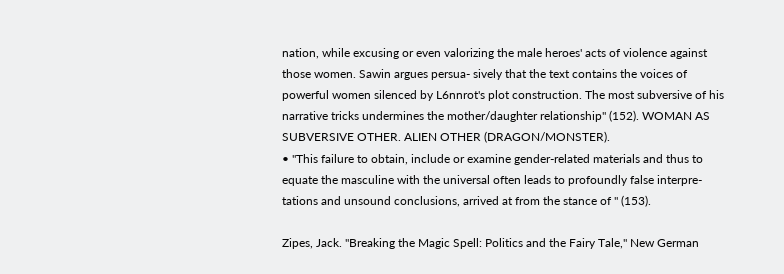nation, while excusing or even valorizing the male heroes' acts of violence against those women. Sawin argues persua- sively that the text contains the voices of powerful women silenced by L6nnrot's plot construction. The most subversive of his narrative tricks undermines the mother/daughter relationship" (152). WOMAN AS SUBVERSIVE OTHER. ALIEN OTHER (DRAGON/MONSTER).
• "This failure to obtain, include or examine gender-related materials and thus to equate the masculine with the universal often leads to profoundly false interpre- tations and unsound conclusions, arrived at from the stance of " (153).

Zipes, Jack. "Breaking the Magic Spell: Politics and the Fairy Tale," New German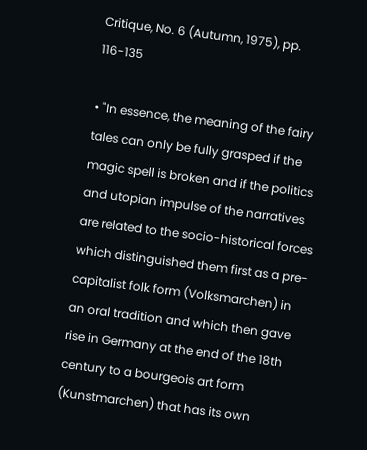Critique, No. 6 (Autumn, 1975), pp. 116-135

• "In essence, the meaning of the fairy tales can only be fully grasped if the magic spell is broken and if the politics and utopian impulse of the narratives are related to the socio-historical forces which distinguished them first as a pre- capitalist folk form (Volksmarchen) in an oral tradition and which then gave rise in Germany at the end of the 18th century to a bourgeois art form (Kunstmarchen) that has its own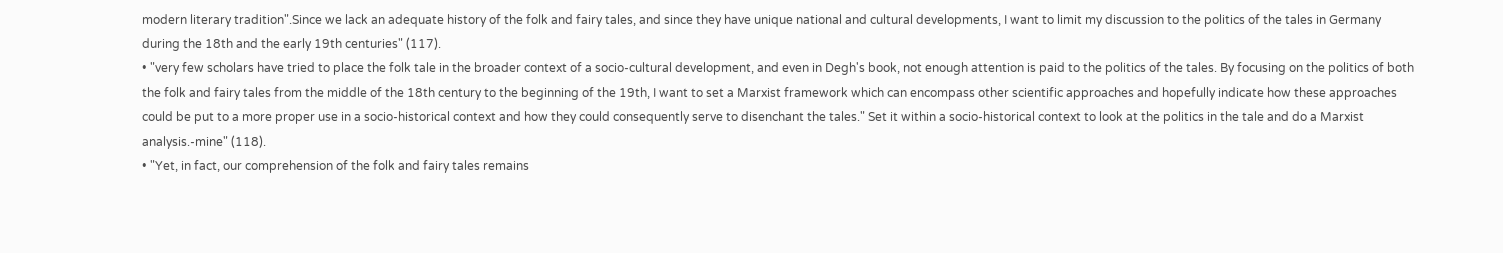modern literary tradition".Since we lack an adequate history of the folk and fairy tales, and since they have unique national and cultural developments, I want to limit my discussion to the politics of the tales in Germany during the 18th and the early 19th centuries" (117).
• "very few scholars have tried to place the folk tale in the broader context of a socio-cultural development, and even in Degh's book, not enough attention is paid to the politics of the tales. By focusing on the politics of both the folk and fairy tales from the middle of the 18th century to the beginning of the 19th, I want to set a Marxist framework which can encompass other scientific approaches and hopefully indicate how these approaches could be put to a more proper use in a socio-historical context and how they could consequently serve to disenchant the tales." Set it within a socio-historical context to look at the politics in the tale and do a Marxist analysis.-mine" (118).
• "Yet, in fact, our comprehension of the folk and fairy tales remains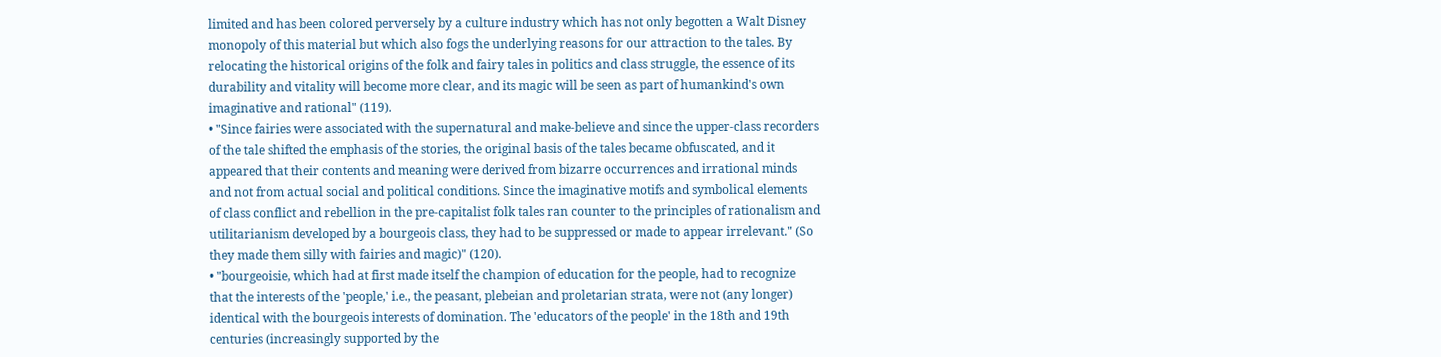limited and has been colored perversely by a culture industry which has not only begotten a Walt Disney monopoly of this material but which also fogs the underlying reasons for our attraction to the tales. By relocating the historical origins of the folk and fairy tales in politics and class struggle, the essence of its durability and vitality will become more clear, and its magic will be seen as part of humankind's own imaginative and rational" (119).
• "Since fairies were associated with the supernatural and make-believe and since the upper-class recorders of the tale shifted the emphasis of the stories, the original basis of the tales became obfuscated, and it appeared that their contents and meaning were derived from bizarre occurrences and irrational minds and not from actual social and political conditions. Since the imaginative motifs and symbolical elements of class conflict and rebellion in the pre-capitalist folk tales ran counter to the principles of rationalism and utilitarianism developed by a bourgeois class, they had to be suppressed or made to appear irrelevant." (So they made them silly with fairies and magic)" (120).
• "bourgeoisie, which had at first made itself the champion of education for the people, had to recognize that the interests of the 'people,' i.e., the peasant, plebeian and proletarian strata, were not (any longer) identical with the bourgeois interests of domination. The 'educators of the people' in the 18th and 19th centuries (increasingly supported by the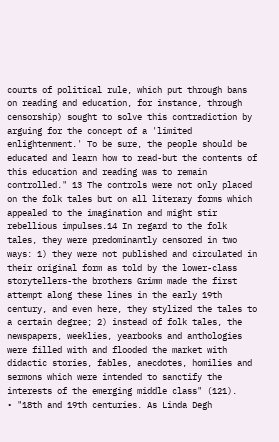courts of political rule, which put through bans on reading and education, for instance, through censorship) sought to solve this contradiction by arguing for the concept of a 'limited enlightenment.' To be sure, the people should be educated and learn how to read-but the contents of this education and reading was to remain controlled." 13 The controls were not only placed on the folk tales but on all literary forms which appealed to the imagination and might stir rebellious impulses.14 In regard to the folk tales, they were predominantly censored in two ways: 1) they were not published and circulated in their original form as told by the lower-class storytellers-the brothers Grimm made the first attempt along these lines in the early 19th century, and even here, they stylized the tales to a certain degree; 2) instead of folk tales, the newspapers, weeklies, yearbooks and anthologies were filled with and flooded the market with didactic stories, fables, anecdotes, homilies and sermons which were intended to sanctify the interests of the emerging middle class" (121).
• "18th and 19th centuries. As Linda Degh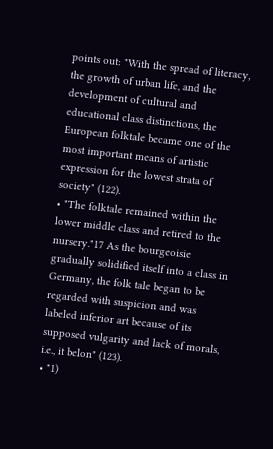points out: "With the spread of literacy, the growth of urban life, and the development of cultural and educational class distinctions, the European folktale became one of the most important means of artistic expression for the lowest strata of society" (122).
• "The folktale remained within the lower middle class and retired to the nursery."17 As the bourgeoisie gradually solidified itself into a class in Germany, the folk tale began to be regarded with suspicion and was labeled inferior art because of its supposed vulgarity and lack of morals, i.e., it belon" (123).
• "1)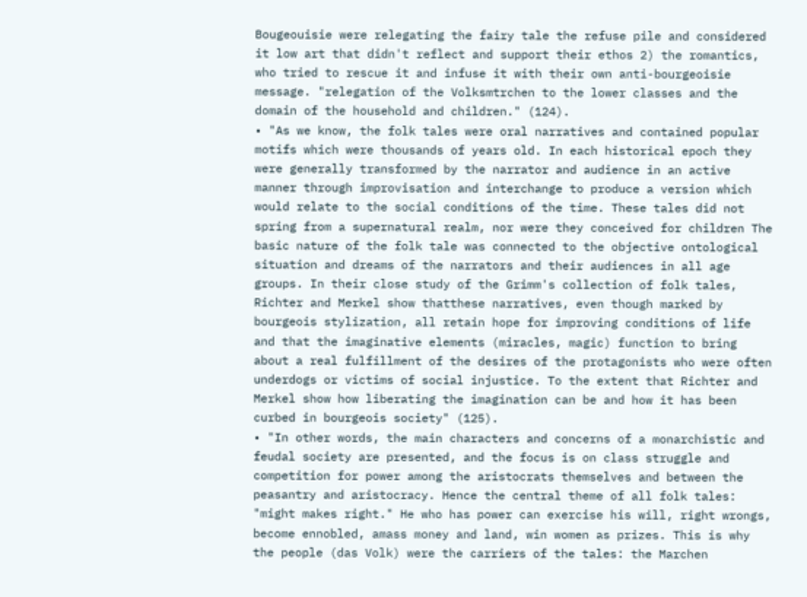Bougeouisie were relegating the fairy tale the refuse pile and considered it low art that didn't reflect and support their ethos 2) the romantics, who tried to rescue it and infuse it with their own anti-bourgeoisie message. "relegation of the Volksmtrchen to the lower classes and the domain of the household and children." (124).
• "As we know, the folk tales were oral narratives and contained popular motifs which were thousands of years old. In each historical epoch they were generally transformed by the narrator and audience in an active manner through improvisation and interchange to produce a version which would relate to the social conditions of the time. These tales did not spring from a supernatural realm, nor were they conceived for children The basic nature of the folk tale was connected to the objective ontological situation and dreams of the narrators and their audiences in all age groups. In their close study of the Grimm's collection of folk tales, Richter and Merkel show thatthese narratives, even though marked by bourgeois stylization, all retain hope for improving conditions of life and that the imaginative elements (miracles, magic) function to bring about a real fulfillment of the desires of the protagonists who were often underdogs or victims of social injustice. To the extent that Richter and Merkel show how liberating the imagination can be and how it has been curbed in bourgeois society" (125).
• "In other words, the main characters and concerns of a monarchistic and feudal society are presented, and the focus is on class struggle and competition for power among the aristocrats themselves and between the peasantry and aristocracy. Hence the central theme of all folk tales: "might makes right." He who has power can exercise his will, right wrongs, become ennobled, amass money and land, win women as prizes. This is why the people (das Volk) were the carriers of the tales: the Marchen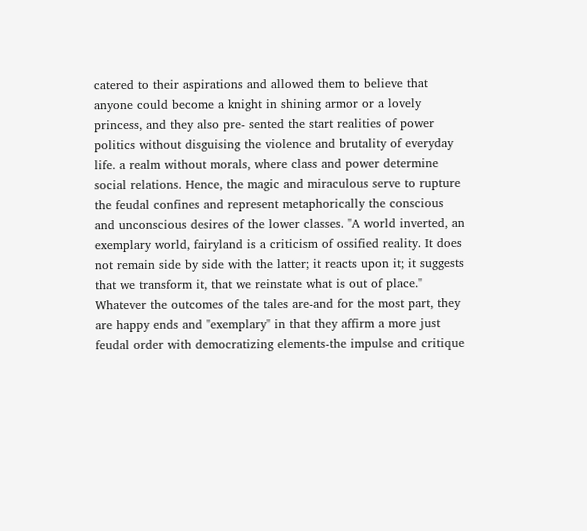catered to their aspirations and allowed them to believe that anyone could become a knight in shining armor or a lovely princess, and they also pre- sented the start realities of power politics without disguising the violence and brutality of everyday life. a realm without morals, where class and power determine social relations. Hence, the magic and miraculous serve to rupture the feudal confines and represent metaphorically the conscious and unconscious desires of the lower classes. "A world inverted, an exemplary world, fairyland is a criticism of ossified reality. It does not remain side by side with the latter; it reacts upon it; it suggests that we transform it, that we reinstate what is out of place." Whatever the outcomes of the tales are-and for the most part, they are happy ends and "exemplary" in that they affirm a more just feudal order with democratizing elements-the impulse and critique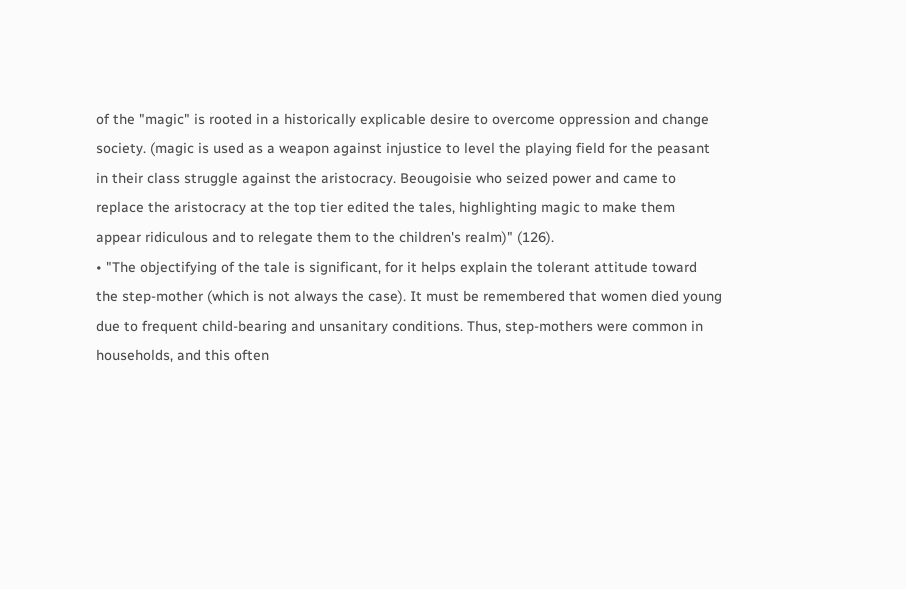of the "magic" is rooted in a historically explicable desire to overcome oppression and change society. (magic is used as a weapon against injustice to level the playing field for the peasant in their class struggle against the aristocracy. Beougoisie who seized power and came to replace the aristocracy at the top tier edited the tales, highlighting magic to make them appear ridiculous and to relegate them to the children's realm)" (126).
• "The objectifying of the tale is significant, for it helps explain the tolerant attitude toward the step-mother (which is not always the case). It must be remembered that women died young due to frequent child-bearing and unsanitary conditions. Thus, step-mothers were common in households, and this often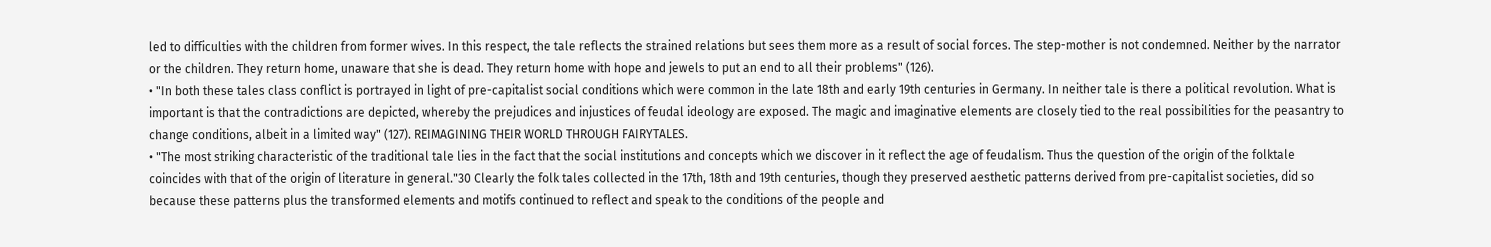led to difficulties with the children from former wives. In this respect, the tale reflects the strained relations but sees them more as a result of social forces. The step-mother is not condemned. Neither by the narrator or the children. They return home, unaware that she is dead. They return home with hope and jewels to put an end to all their problems" (126).
• "In both these tales class conflict is portrayed in light of pre-capitalist social conditions which were common in the late 18th and early 19th centuries in Germany. In neither tale is there a political revolution. What is important is that the contradictions are depicted, whereby the prejudices and injustices of feudal ideology are exposed. The magic and imaginative elements are closely tied to the real possibilities for the peasantry to change conditions, albeit in a limited way" (127). REIMAGINING THEIR WORLD THROUGH FAIRYTALES.
• "The most striking characteristic of the traditional tale lies in the fact that the social institutions and concepts which we discover in it reflect the age of feudalism. Thus the question of the origin of the folktale coincides with that of the origin of literature in general."30 Clearly the folk tales collected in the 17th, 18th and 19th centuries, though they preserved aesthetic patterns derived from pre-capitalist societies, did so because these patterns plus the transformed elements and motifs continued to reflect and speak to the conditions of the people and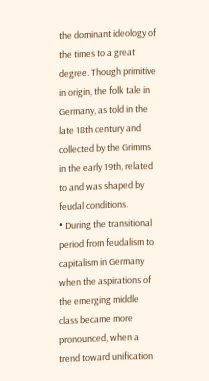the dominant ideology of the times to a great degree. Though primitive in origin, the folk tale in Germany, as told in the late 18th century and collected by the Grimms in the early 19th, related to and was shaped by feudal conditions.
• During the transitional period from feudalism to capitalism in Germany when the aspirations of the emerging middle class became more pronounced, when a trend toward unification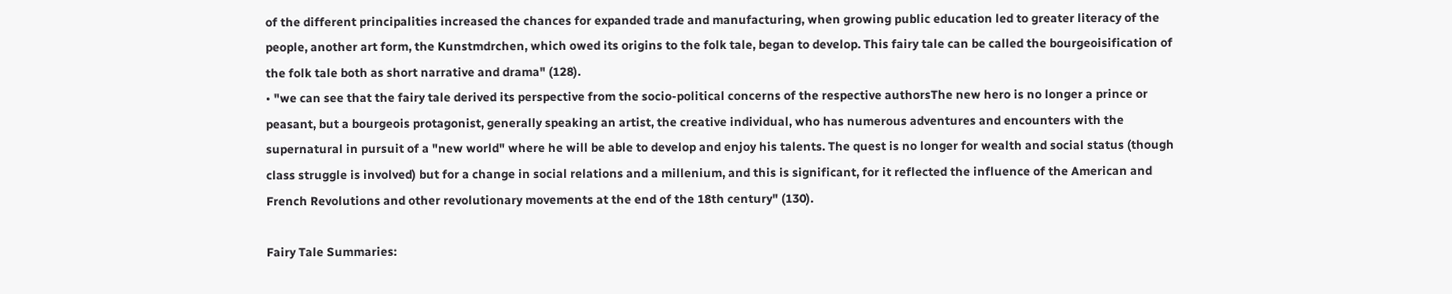of the different principalities increased the chances for expanded trade and manufacturing, when growing public education led to greater literacy of the people, another art form, the Kunstmdrchen, which owed its origins to the folk tale, began to develop. This fairy tale can be called the bourgeoisification of the folk tale both as short narrative and drama" (128).
• "we can see that the fairy tale derived its perspective from the socio-political concerns of the respective authorsThe new hero is no longer a prince or peasant, but a bourgeois protagonist, generally speaking an artist, the creative individual, who has numerous adventures and encounters with the supernatural in pursuit of a "new world" where he will be able to develop and enjoy his talents. The quest is no longer for wealth and social status (though class struggle is involved) but for a change in social relations and a millenium, and this is significant, for it reflected the influence of the American and French Revolutions and other revolutionary movements at the end of the 18th century" (130).

Fairy Tale Summaries: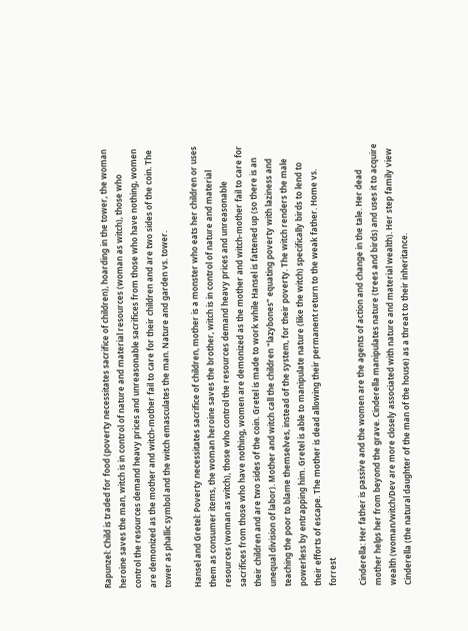Rapunzel: Child is traded for food (poverty necessitates sacrifice of children), hoarding in the tower, the woman heroine saves the man, witch is in control of nature and material resources (woman as witch), those who control the resources demand heavy prices and unreasonable sacrifices from those who have nothing, women are demonized as the mother and witch-mother fail to care for their children and are two sides of the coin. The tower as phallic symbol and the witch emasculates the man. Nature and garden vs. tower.

Hansel and Gretel: Poverty necessitates sacrifice of children, mother is a monster who eats her children or uses them as consumer items, the woman heroine saves the brother, witch is in control of nature and material resources (woman as witch), those who control the resources demand heavy prices and unreasonable sacrifices from those who have nothing, women are demonized as the mother and witch-mother fail to care for their children and are two sides of the coin. Gretel is made to work while Hansel is fattened up (so there is an unequal division of labor). Mother and witch call the children "lazybones" equating poverty with laziness and teaching the poor to blame themselves, instead of the system, for their poverty. The witch renders the male powerless by entrapping him. Gretel is able to manipulate nature (like the witch) specifically birds to lend to their efforts of escape. The mother is dead allowing their permanent return to the weak father. Home vs. forrest

Cinderella: Her father is passive and the women are the agents of action and change in the tale. Her dead mother helps her from beyond the grave. Cinderella manipulates nature (trees and birds) and uses it to acquire wealth (woman/witch/Dev are more closely associated with nature and material wealth). Her step family view Cinderella (the natural daughter of the man of the house) as a threat to their inheritance.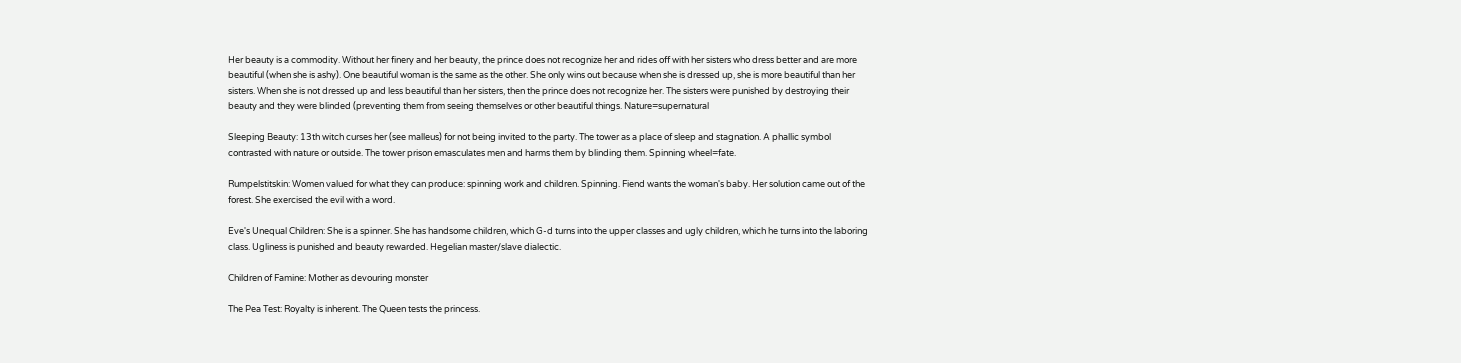Her beauty is a commodity. Without her finery and her beauty, the prince does not recognize her and rides off with her sisters who dress better and are more beautiful (when she is ashy). One beautiful woman is the same as the other. She only wins out because when she is dressed up, she is more beautiful than her sisters. When she is not dressed up and less beautiful than her sisters, then the prince does not recognize her. The sisters were punished by destroying their beauty and they were blinded (preventing them from seeing themselves or other beautiful things. Nature=supernatural

Sleeping Beauty: 13th witch curses her (see malleus) for not being invited to the party. The tower as a place of sleep and stagnation. A phallic symbol contrasted with nature or outside. The tower prison emasculates men and harms them by blinding them. Spinning wheel=fate.

Rumpelstitskin: Women valued for what they can produce: spinning work and children. Spinning. Fiend wants the woman's baby. Her solution came out of the forest. She exercised the evil with a word.

Eve's Unequal Children: She is a spinner. She has handsome children, which G-d turns into the upper classes and ugly children, which he turns into the laboring class. Ugliness is punished and beauty rewarded. Hegelian master/slave dialectic.

Children of Famine: Mother as devouring monster

The Pea Test: Royalty is inherent. The Queen tests the princess.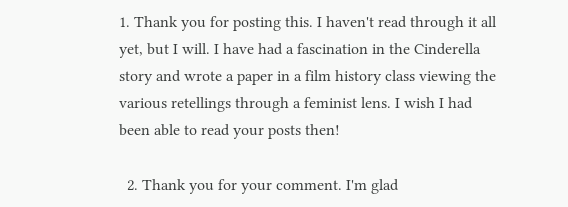1. Thank you for posting this. I haven't read through it all yet, but I will. I have had a fascination in the Cinderella story and wrote a paper in a film history class viewing the various retellings through a feminist lens. I wish I had been able to read your posts then!

  2. Thank you for your comment. I'm glad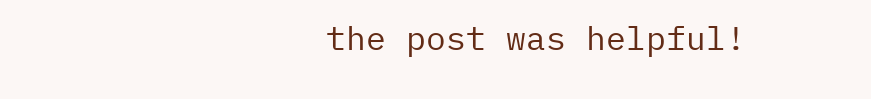the post was helpful!